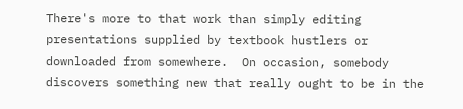There's more to that work than simply editing presentations supplied by textbook hustlers or downloaded from somewhere.  On occasion, somebody discovers something new that really ought to be in the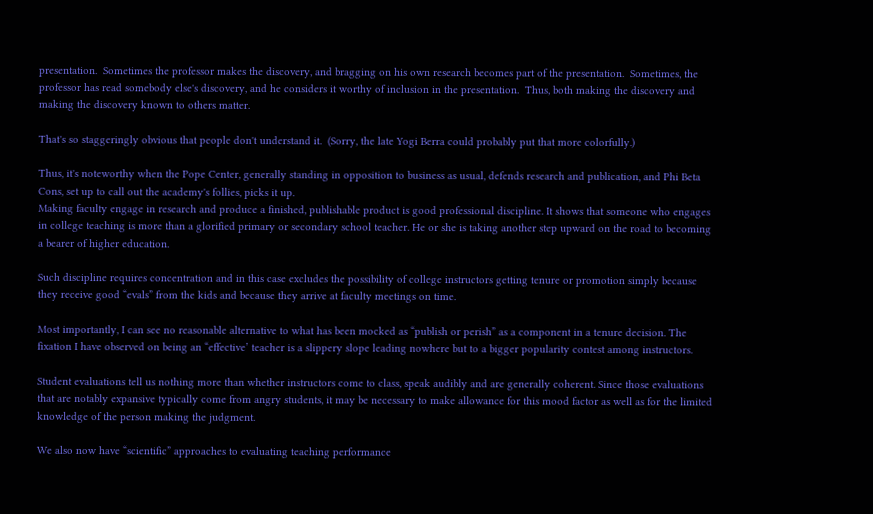presentation.  Sometimes the professor makes the discovery, and bragging on his own research becomes part of the presentation.  Sometimes, the professor has read somebody else's discovery, and he considers it worthy of inclusion in the presentation.  Thus, both making the discovery and making the discovery known to others matter.

That's so staggeringly obvious that people don't understand it.  (Sorry, the late Yogi Berra could probably put that more colorfully.)

Thus, it's noteworthy when the Pope Center, generally standing in opposition to business as usual, defends research and publication, and Phi Beta Cons, set up to call out the academy's follies, picks it up.
Making faculty engage in research and produce a finished, publishable product is good professional discipline. It shows that someone who engages in college teaching is more than a glorified primary or secondary school teacher. He or she is taking another step upward on the road to becoming a bearer of higher education.

Such discipline requires concentration and in this case excludes the possibility of college instructors getting tenure or promotion simply because they receive good “evals” from the kids and because they arrive at faculty meetings on time.

Most importantly, I can see no reasonable alternative to what has been mocked as “publish or perish” as a component in a tenure decision. The fixation I have observed on being an “effective’ teacher is a slippery slope leading nowhere but to a bigger popularity contest among instructors.

Student evaluations tell us nothing more than whether instructors come to class, speak audibly and are generally coherent. Since those evaluations that are notably expansive typically come from angry students, it may be necessary to make allowance for this mood factor as well as for the limited knowledge of the person making the judgment.

We also now have “scientific” approaches to evaluating teaching performance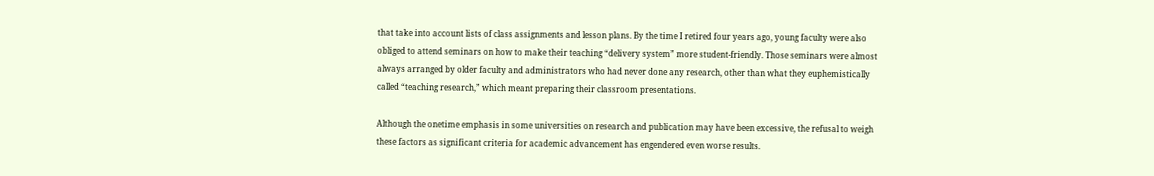that take into account lists of class assignments and lesson plans. By the time I retired four years ago, young faculty were also obliged to attend seminars on how to make their teaching “delivery system” more student-friendly. Those seminars were almost always arranged by older faculty and administrators who had never done any research, other than what they euphemistically called “teaching research,” which meant preparing their classroom presentations.

Although the onetime emphasis in some universities on research and publication may have been excessive, the refusal to weigh these factors as significant criteria for academic advancement has engendered even worse results.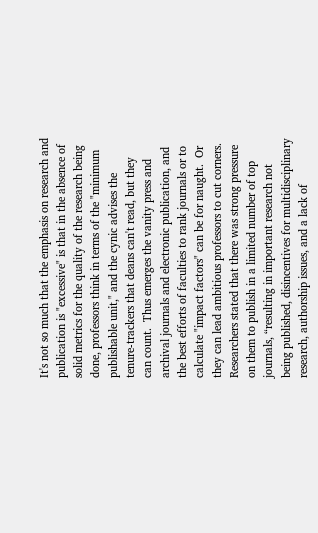It's not so much that the emphasis on research and publication is "excessive" is that in the absence of solid metrics for the quality of the research being done, professors think in terms of the "minimum publishable unit," and the cynic advises the tenure-trackers that deans can't read, but they can count.  Thus emerges the vanity press and archival journals and electronic publication, and the best efforts of faculties to rank journals or to calculate "impact factors" can be for naught.  Or they can lead ambitious professors to cut corners.
Researchers stated that there was strong pressure on them to publish in a limited number of top journals, “resulting in important research not being published, disincentives for multidisciplinary research, authorship issues, and a lack of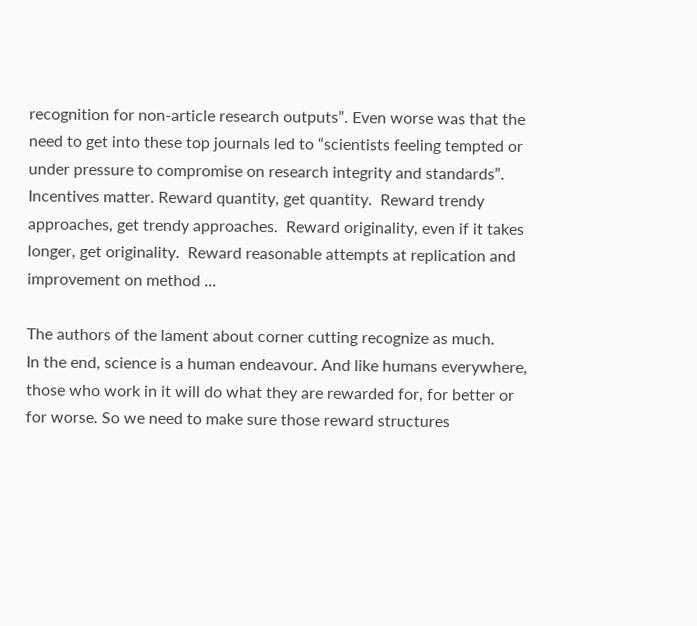recognition for non-article research outputs”. Even worse was that the need to get into these top journals led to “scientists feeling tempted or under pressure to compromise on research integrity and standards”.
Incentives matter. Reward quantity, get quantity.  Reward trendy approaches, get trendy approaches.  Reward originality, even if it takes longer, get originality.  Reward reasonable attempts at replication and improvement on method ...

The authors of the lament about corner cutting recognize as much.
In the end, science is a human endeavour. And like humans everywhere, those who work in it will do what they are rewarded for, for better or for worse. So we need to make sure those reward structures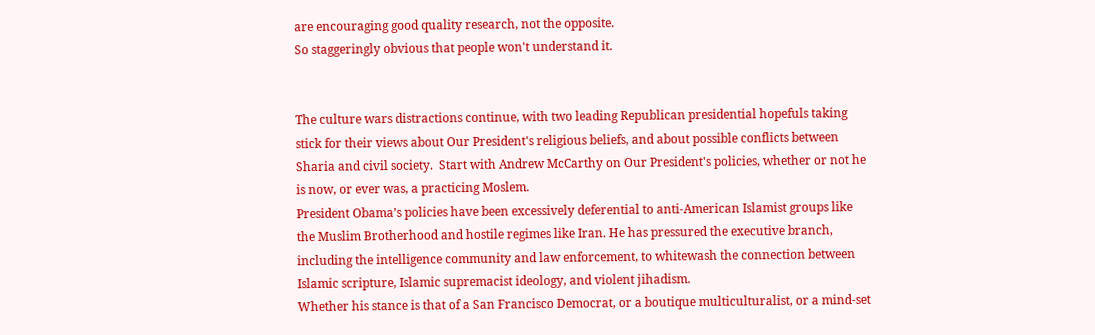are encouraging good quality research, not the opposite.
So staggeringly obvious that people won't understand it.


The culture wars distractions continue, with two leading Republican presidential hopefuls taking stick for their views about Our President's religious beliefs, and about possible conflicts between Sharia and civil society.  Start with Andrew McCarthy on Our President's policies, whether or not he is now, or ever was, a practicing Moslem.
President Obama’s policies have been excessively deferential to anti-American Islamist groups like the Muslim Brotherhood and hostile regimes like Iran. He has pressured the executive branch, including the intelligence community and law enforcement, to whitewash the connection between Islamic scripture, Islamic supremacist ideology, and violent jihadism.
Whether his stance is that of a San Francisco Democrat, or a boutique multiculturalist, or a mind-set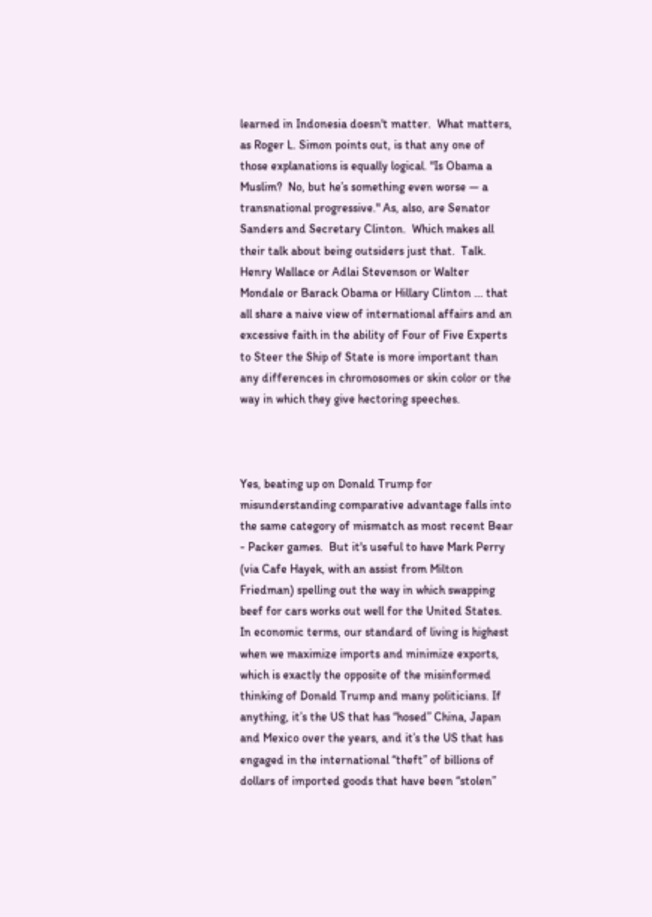learned in Indonesia doesn't matter.  What matters, as Roger L. Simon points out, is that any one of those explanations is equally logical. "Is Obama a Muslim?  No, but he’s something even worse — a transnational progressive." As, also, are Senator Sanders and Secretary Clinton.  Which makes all their talk about being outsiders just that.  Talk.  Henry Wallace or Adlai Stevenson or Walter Mondale or Barack Obama or Hillary Clinton ... that all share a naive view of international affairs and an excessive faith in the ability of Four of Five Experts to Steer the Ship of State is more important than any differences in chromosomes or skin color or the way in which they give hectoring speeches.



Yes, beating up on Donald Trump for misunderstanding comparative advantage falls into the same category of mismatch as most recent Bear - Packer games.  But it's useful to have Mark Perry (via Cafe Hayek, with an assist from Milton Friedman) spelling out the way in which swapping beef for cars works out well for the United States.
In economic terms, our standard of living is highest when we maximize imports and minimize exports, which is exactly the opposite of the misinformed thinking of Donald Trump and many politicians. If anything, it’s the US that has “hosed” China, Japan and Mexico over the years, and it’s the US that has engaged in the international “theft” of billions of dollars of imported goods that have been “stolen”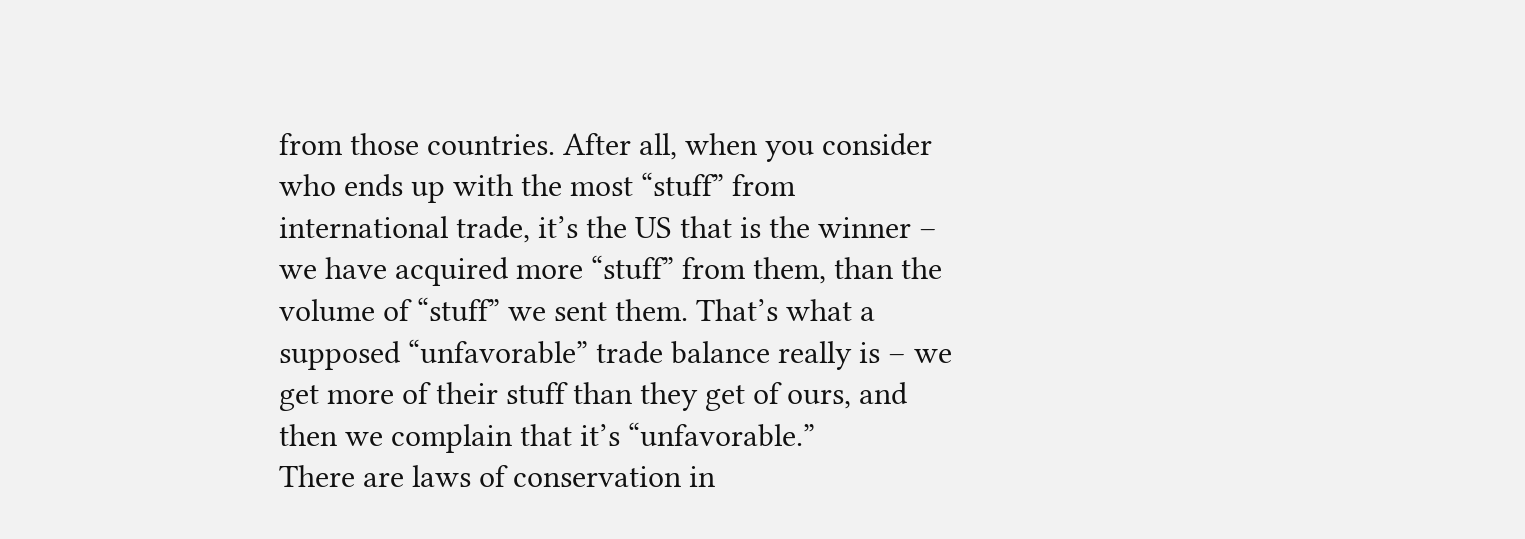from those countries. After all, when you consider who ends up with the most “stuff” from international trade, it’s the US that is the winner – we have acquired more “stuff” from them, than the volume of “stuff” we sent them. That’s what a supposed “unfavorable” trade balance really is – we get more of their stuff than they get of ours, and then we complain that it’s “unfavorable.”
There are laws of conservation in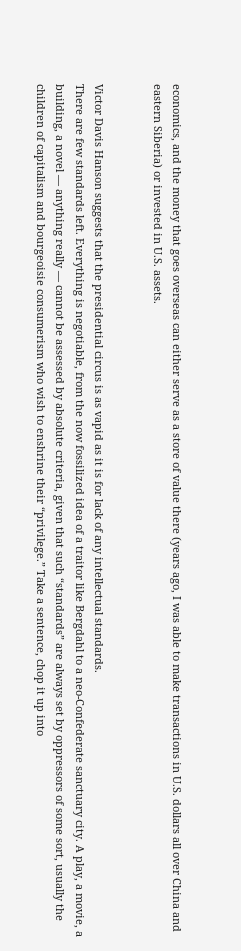economics, and the money that goes overseas can either serve as a store of value there (years ago, I was able to make transactions in U.S. dollars all over China and eastern Siberia) or invested in U.S. assets.


Victor Davis Hanson suggests that the presidential circus is as vapid as it is for lack of any intellectual standards.
There are few standards left. Everything is negotiable, from the now fossilized idea of a traitor like Bergdahl to a neo-Confederate sanctuary city. A play, a movie, a building, a novel — anything really — cannot be assessed by absolute criteria, given that such “standards” are always set by oppressors of some sort, usually the children of capitalism and bourgeoisie consumerism who wish to enshrine their “privilege.” Take a sentence, chop it up into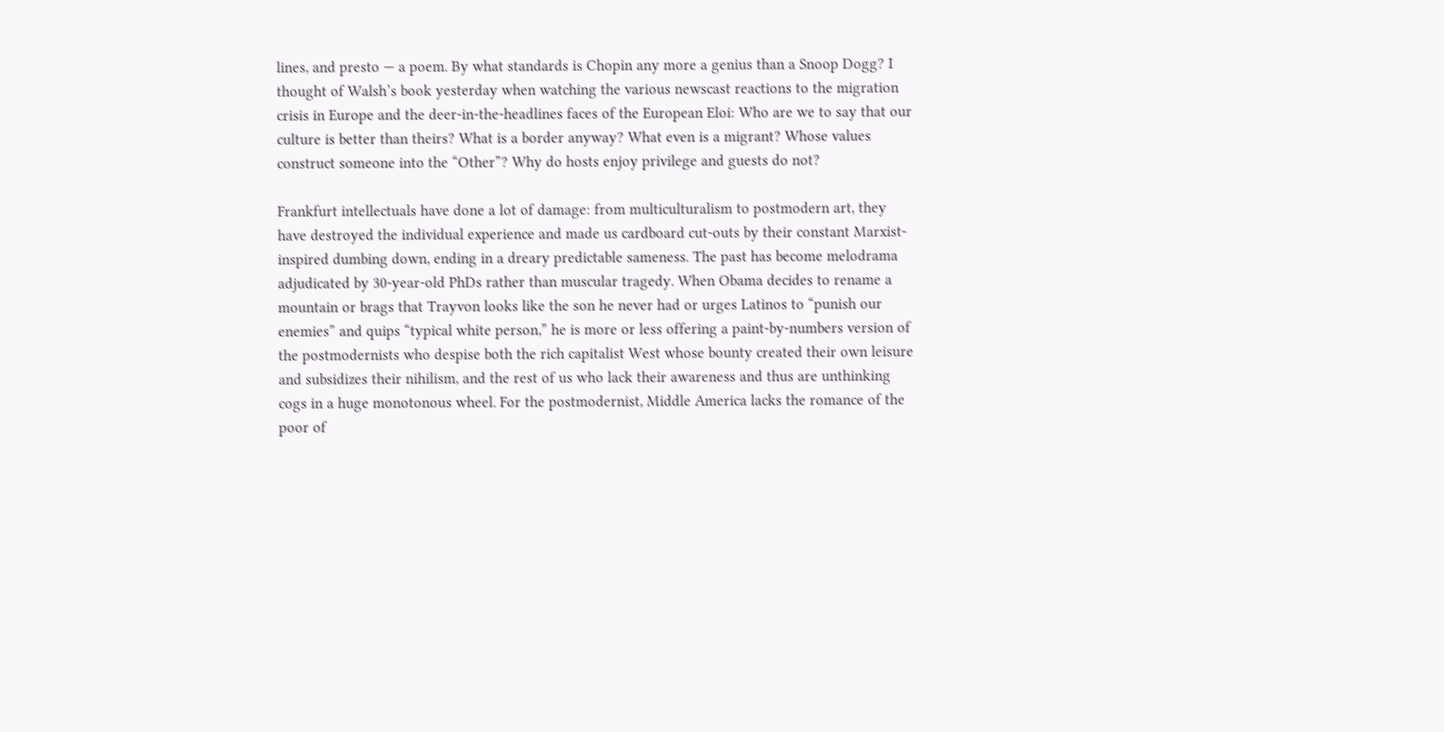lines, and presto — a poem. By what standards is Chopin any more a genius than a Snoop Dogg? I thought of Walsh’s book yesterday when watching the various newscast reactions to the migration crisis in Europe and the deer-in-the-headlines faces of the European Eloi: Who are we to say that our culture is better than theirs? What is a border anyway? What even is a migrant? Whose values construct someone into the “Other”? Why do hosts enjoy privilege and guests do not?

Frankfurt intellectuals have done a lot of damage: from multiculturalism to postmodern art, they have destroyed the individual experience and made us cardboard cut-outs by their constant Marxist-inspired dumbing down, ending in a dreary predictable sameness. The past has become melodrama adjudicated by 30-year-old PhDs rather than muscular tragedy. When Obama decides to rename a mountain or brags that Trayvon looks like the son he never had or urges Latinos to “punish our enemies” and quips “typical white person,” he is more or less offering a paint-by-numbers version of the postmodernists who despise both the rich capitalist West whose bounty created their own leisure and subsidizes their nihilism, and the rest of us who lack their awareness and thus are unthinking cogs in a huge monotonous wheel. For the postmodernist, Middle America lacks the romance of the poor of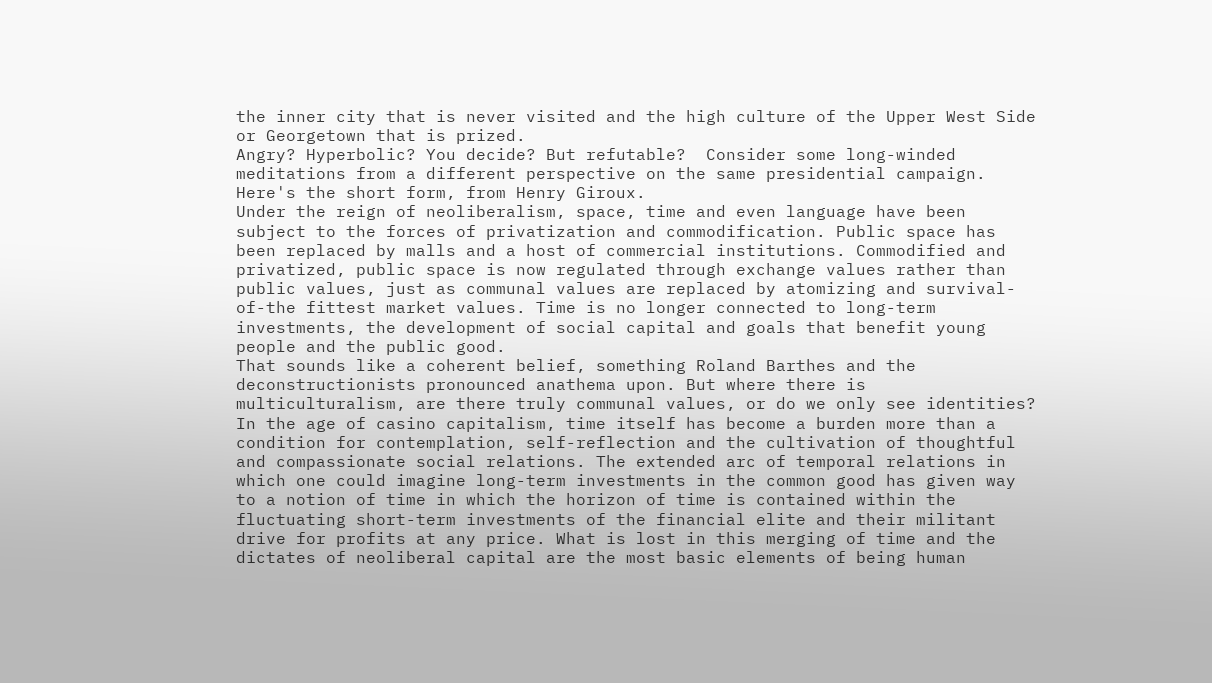the inner city that is never visited and the high culture of the Upper West Side or Georgetown that is prized.
Angry? Hyperbolic? You decide? But refutable?  Consider some long-winded meditations from a different perspective on the same presidential campaign.  Here's the short form, from Henry Giroux.
Under the reign of neoliberalism, space, time and even language have been subject to the forces of privatization and commodification. Public space has been replaced by malls and a host of commercial institutions. Commodified and privatized, public space is now regulated through exchange values rather than public values, just as communal values are replaced by atomizing and survival-of-the fittest market values. Time is no longer connected to long-term investments, the development of social capital and goals that benefit young people and the public good.
That sounds like a coherent belief, something Roland Barthes and the deconstructionists pronounced anathema upon. But where there is multiculturalism, are there truly communal values, or do we only see identities?
In the age of casino capitalism, time itself has become a burden more than a condition for contemplation, self-reflection and the cultivation of thoughtful and compassionate social relations. The extended arc of temporal relations in which one could imagine long-term investments in the common good has given way to a notion of time in which the horizon of time is contained within the fluctuating short-term investments of the financial elite and their militant drive for profits at any price. What is lost in this merging of time and the dictates of neoliberal capital are the most basic elements of being human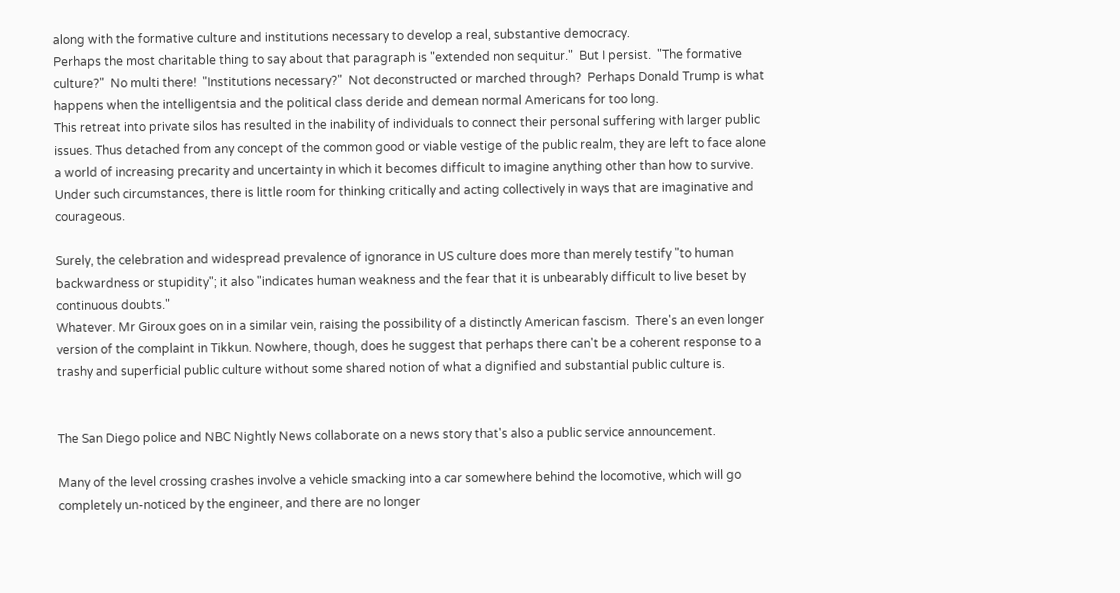along with the formative culture and institutions necessary to develop a real, substantive democracy.
Perhaps the most charitable thing to say about that paragraph is "extended non sequitur."  But I persist.  "The formative culture?"  No multi there!  "Institutions necessary?"  Not deconstructed or marched through?  Perhaps Donald Trump is what happens when the intelligentsia and the political class deride and demean normal Americans for too long.
This retreat into private silos has resulted in the inability of individuals to connect their personal suffering with larger public issues. Thus detached from any concept of the common good or viable vestige of the public realm, they are left to face alone a world of increasing precarity and uncertainty in which it becomes difficult to imagine anything other than how to survive. Under such circumstances, there is little room for thinking critically and acting collectively in ways that are imaginative and courageous.

Surely, the celebration and widespread prevalence of ignorance in US culture does more than merely testify "to human backwardness or stupidity"; it also "indicates human weakness and the fear that it is unbearably difficult to live beset by continuous doubts."
Whatever. Mr Giroux goes on in a similar vein, raising the possibility of a distinctly American fascism.  There's an even longer version of the complaint in Tikkun. Nowhere, though, does he suggest that perhaps there can't be a coherent response to a trashy and superficial public culture without some shared notion of what a dignified and substantial public culture is.


The San Diego police and NBC Nightly News collaborate on a news story that's also a public service announcement.

Many of the level crossing crashes involve a vehicle smacking into a car somewhere behind the locomotive, which will go completely un-noticed by the engineer, and there are no longer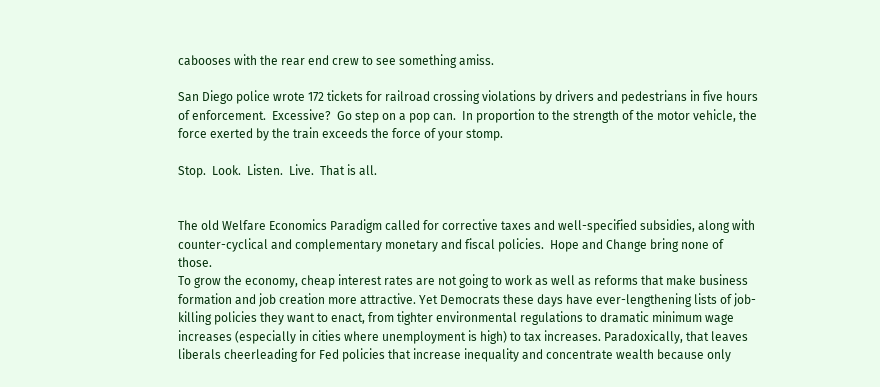cabooses with the rear end crew to see something amiss.

San Diego police wrote 172 tickets for railroad crossing violations by drivers and pedestrians in five hours of enforcement.  Excessive?  Go step on a pop can.  In proportion to the strength of the motor vehicle, the force exerted by the train exceeds the force of your stomp.

Stop.  Look.  Listen.  Live.  That is all.


The old Welfare Economics Paradigm called for corrective taxes and well-specified subsidies, along with counter-cyclical and complementary monetary and fiscal policies.  Hope and Change bring none of those.
To grow the economy, cheap interest rates are not going to work as well as reforms that make business formation and job creation more attractive. Yet Democrats these days have ever-lengthening lists of job-killing policies they want to enact, from tighter environmental regulations to dramatic minimum wage increases (especially in cities where unemployment is high) to tax increases. Paradoxically, that leaves liberals cheerleading for Fed policies that increase inequality and concentrate wealth because only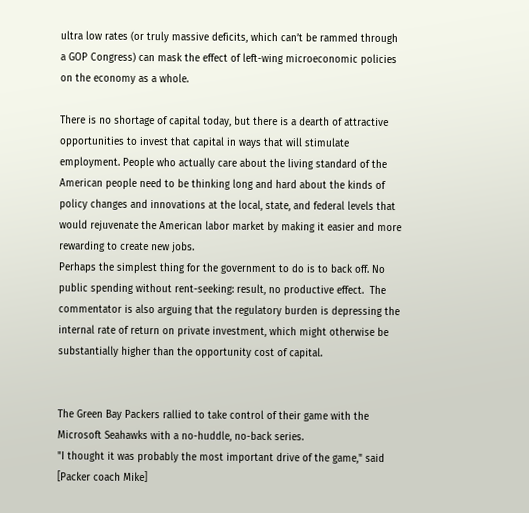ultra low rates (or truly massive deficits, which can’t be rammed through a GOP Congress) can mask the effect of left-wing microeconomic policies on the economy as a whole.

There is no shortage of capital today, but there is a dearth of attractive opportunities to invest that capital in ways that will stimulate employment. People who actually care about the living standard of the American people need to be thinking long and hard about the kinds of policy changes and innovations at the local, state, and federal levels that would rejuvenate the American labor market by making it easier and more rewarding to create new jobs.
Perhaps the simplest thing for the government to do is to back off. No public spending without rent-seeking: result, no productive effect.  The commentator is also arguing that the regulatory burden is depressing the internal rate of return on private investment, which might otherwise be substantially higher than the opportunity cost of capital.


The Green Bay Packers rallied to take control of their game with the Microsoft Seahawks with a no-huddle, no-back series.
"I thought it was probably the most important drive of the game," said [Packer coach Mike]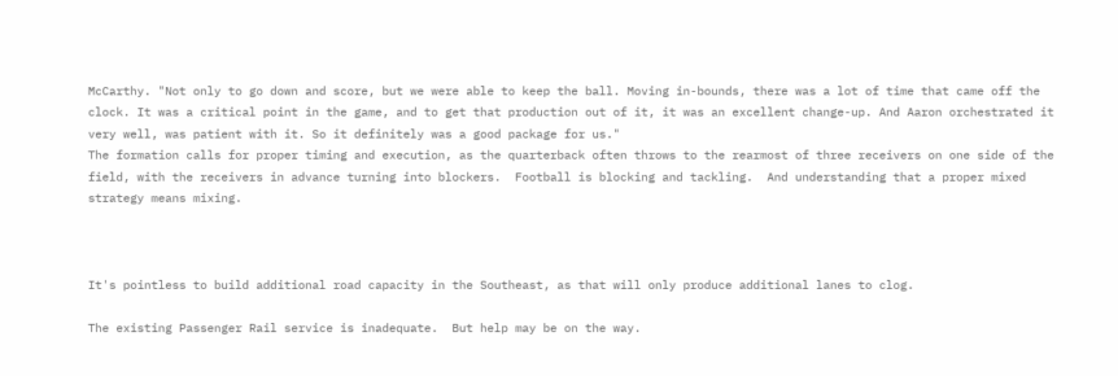McCarthy. "Not only to go down and score, but we were able to keep the ball. Moving in-bounds, there was a lot of time that came off the clock. It was a critical point in the game, and to get that production out of it, it was an excellent change-up. And Aaron orchestrated it very well, was patient with it. So it definitely was a good package for us."
The formation calls for proper timing and execution, as the quarterback often throws to the rearmost of three receivers on one side of the field, with the receivers in advance turning into blockers.  Football is blocking and tackling.  And understanding that a proper mixed strategy means mixing.



It's pointless to build additional road capacity in the Southeast, as that will only produce additional lanes to clog.

The existing Passenger Rail service is inadequate.  But help may be on the way.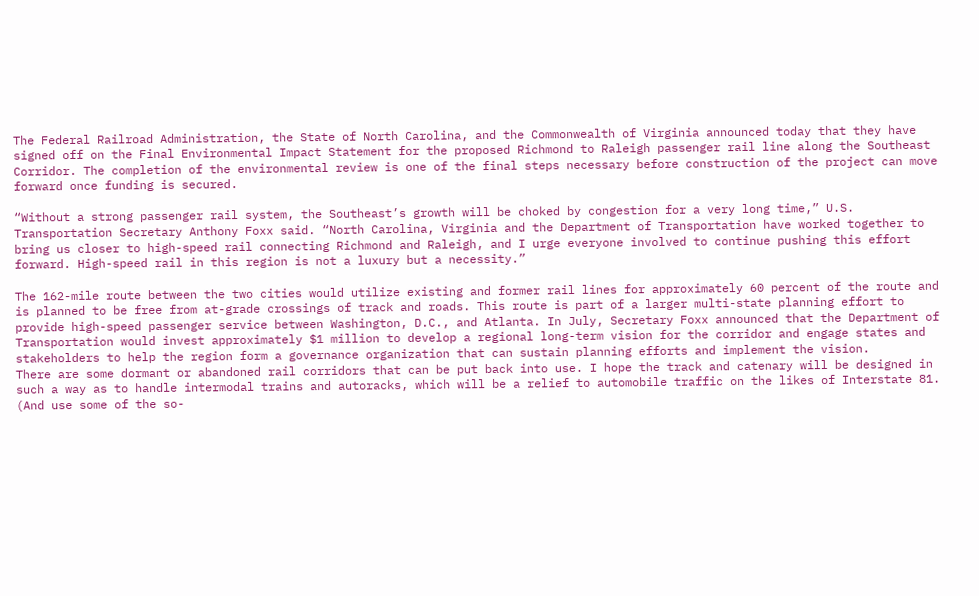The Federal Railroad Administration, the State of North Carolina, and the Commonwealth of Virginia announced today that they have signed off on the Final Environmental Impact Statement for the proposed Richmond to Raleigh passenger rail line along the Southeast Corridor. The completion of the environmental review is one of the final steps necessary before construction of the project can move forward once funding is secured.

“Without a strong passenger rail system, the Southeast’s growth will be choked by congestion for a very long time,” U.S. Transportation Secretary Anthony Foxx said. “North Carolina, Virginia and the Department of Transportation have worked together to bring us closer to high-speed rail connecting Richmond and Raleigh, and I urge everyone involved to continue pushing this effort forward. High-speed rail in this region is not a luxury but a necessity.”

The 162-mile route between the two cities would utilize existing and former rail lines for approximately 60 percent of the route and is planned to be free from at-grade crossings of track and roads. This route is part of a larger multi-state planning effort to provide high-speed passenger service between Washington, D.C., and Atlanta. In July, Secretary Foxx announced that the Department of Transportation would invest approximately $1 million to develop a regional long-term vision for the corridor and engage states and stakeholders to help the region form a governance organization that can sustain planning efforts and implement the vision.
There are some dormant or abandoned rail corridors that can be put back into use. I hope the track and catenary will be designed in such a way as to handle intermodal trains and autoracks, which will be a relief to automobile traffic on the likes of Interstate 81.  (And use some of the so-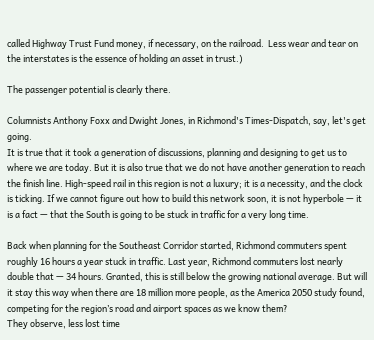called Highway Trust Fund money, if necessary, on the railroad.  Less wear and tear on the interstates is the essence of holding an asset in trust.)

The passenger potential is clearly there.

Columnists Anthony Foxx and Dwight Jones, in Richmond's Times-Dispatch, say, let's get going.
It is true that it took a generation of discussions, planning and designing to get us to where we are today. But it is also true that we do not have another generation to reach the finish line. High-speed rail in this region is not a luxury; it is a necessity, and the clock is ticking. If we cannot figure out how to build this network soon, it is not hyperbole — it is a fact — that the South is going to be stuck in traffic for a very long time.

Back when planning for the Southeast Corridor started, Richmond commuters spent roughly 16 hours a year stuck in traffic. Last year, Richmond commuters lost nearly double that — 34 hours. Granted, this is still below the growing national average. But will it stay this way when there are 18 million more people, as the America 2050 study found, competing for the region’s road and airport spaces as we know them?
They observe, less lost time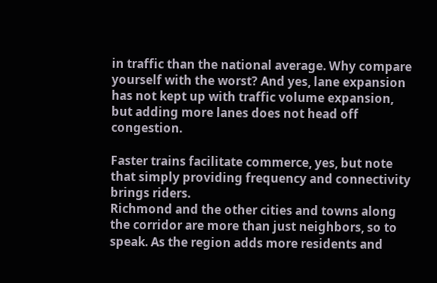in traffic than the national average. Why compare yourself with the worst? And yes, lane expansion has not kept up with traffic volume expansion, but adding more lanes does not head off congestion.

Faster trains facilitate commerce, yes, but note that simply providing frequency and connectivity brings riders.
Richmond and the other cities and towns along the corridor are more than just neighbors, so to speak. As the region adds more residents and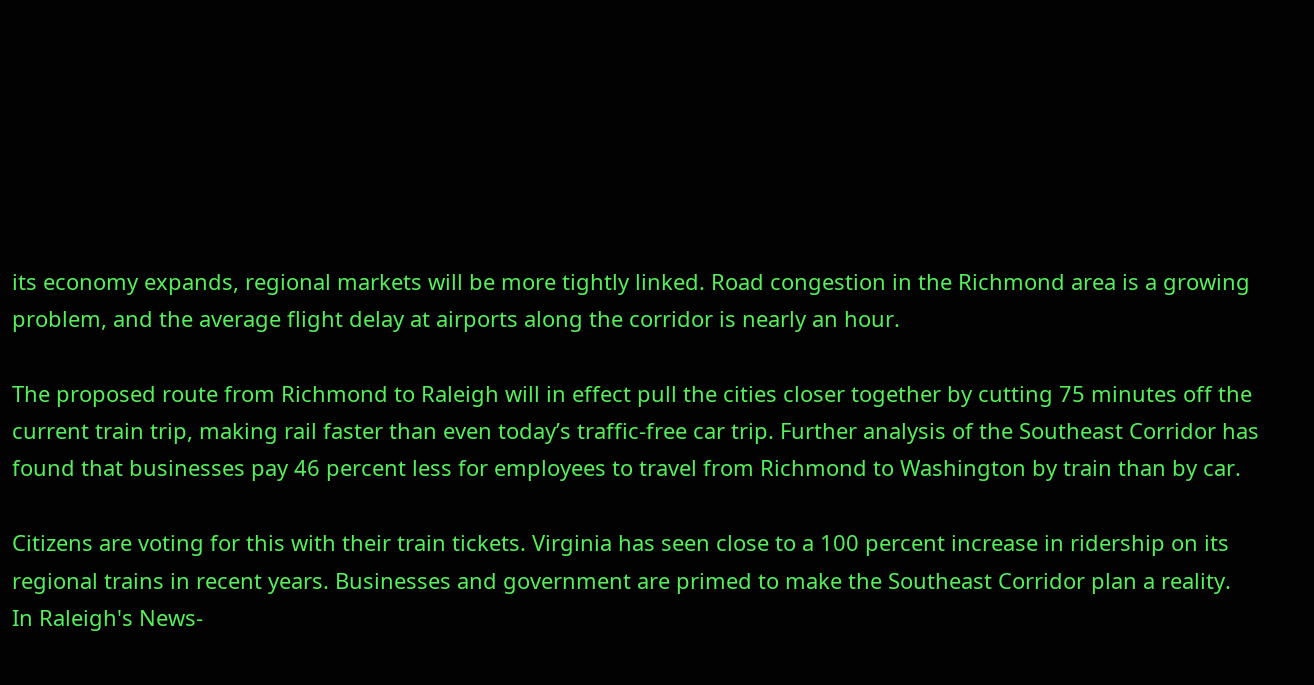its economy expands, regional markets will be more tightly linked. Road congestion in the Richmond area is a growing problem, and the average flight delay at airports along the corridor is nearly an hour.

The proposed route from Richmond to Raleigh will in effect pull the cities closer together by cutting 75 minutes off the current train trip, making rail faster than even today’s traffic-free car trip. Further analysis of the Southeast Corridor has found that businesses pay 46 percent less for employees to travel from Richmond to Washington by train than by car.

Citizens are voting for this with their train tickets. Virginia has seen close to a 100 percent increase in ridership on its regional trains in recent years. Businesses and government are primed to make the Southeast Corridor plan a reality.
In Raleigh's News-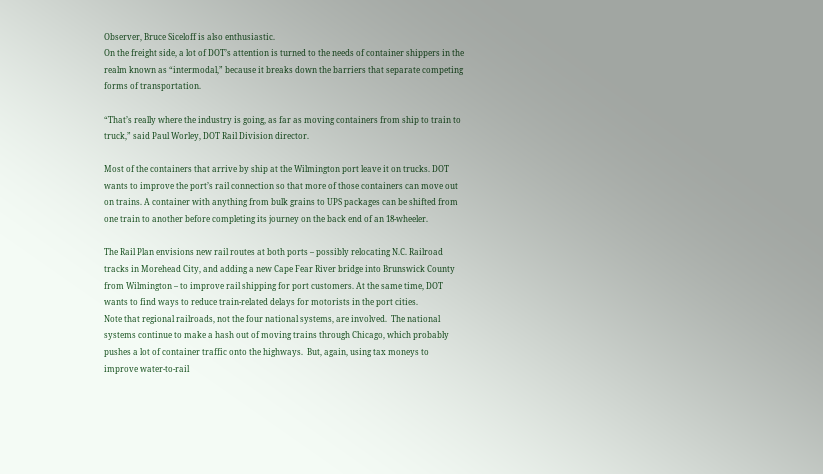Observer, Bruce Siceloff is also enthusiastic.
On the freight side, a lot of DOT’s attention is turned to the needs of container shippers in the realm known as “intermodal,” because it breaks down the barriers that separate competing forms of transportation.

“That’s really where the industry is going, as far as moving containers from ship to train to truck,” said Paul Worley, DOT Rail Division director.

Most of the containers that arrive by ship at the Wilmington port leave it on trucks. DOT wants to improve the port’s rail connection so that more of those containers can move out on trains. A container with anything from bulk grains to UPS packages can be shifted from one train to another before completing its journey on the back end of an 18-wheeler.

The Rail Plan envisions new rail routes at both ports – possibly relocating N.C. Railroad tracks in Morehead City, and adding a new Cape Fear River bridge into Brunswick County from Wilmington – to improve rail shipping for port customers. At the same time, DOT wants to find ways to reduce train-related delays for motorists in the port cities.
Note that regional railroads, not the four national systems, are involved.  The national systems continue to make a hash out of moving trains through Chicago, which probably pushes a lot of container traffic onto the highways.  But, again, using tax moneys to improve water-to-rail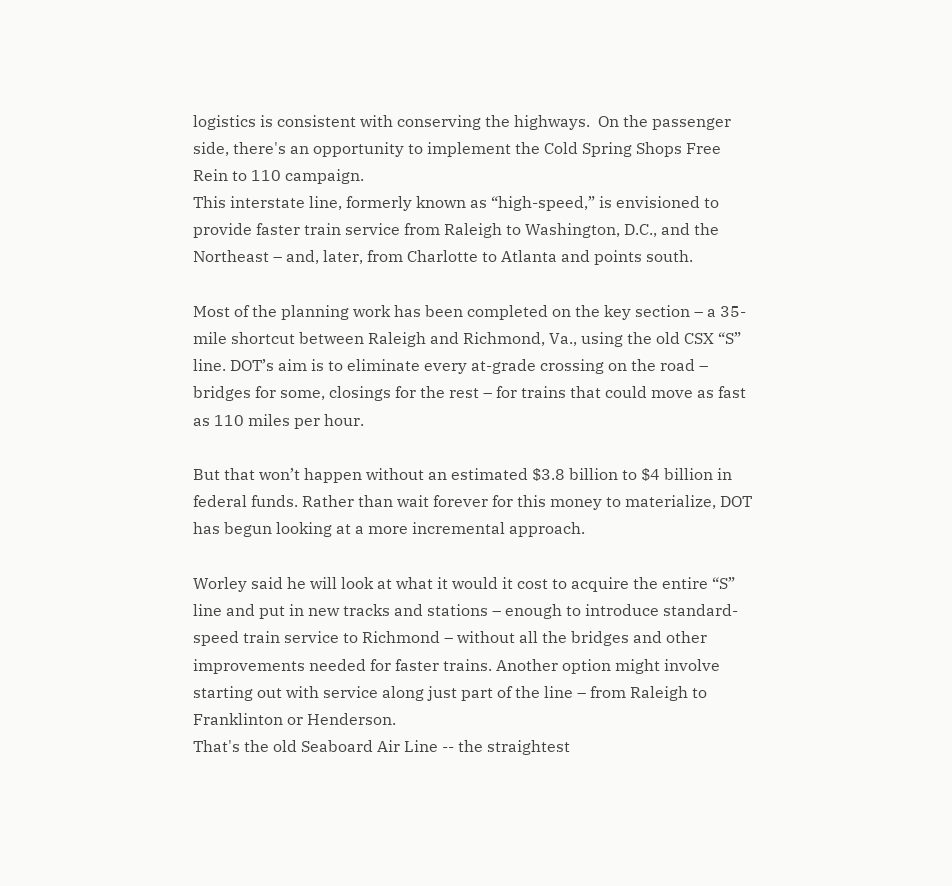logistics is consistent with conserving the highways.  On the passenger side, there's an opportunity to implement the Cold Spring Shops Free Rein to 110 campaign.
This interstate line, formerly known as “high-speed,” is envisioned to provide faster train service from Raleigh to Washington, D.C., and the Northeast – and, later, from Charlotte to Atlanta and points south.

Most of the planning work has been completed on the key section – a 35-mile shortcut between Raleigh and Richmond, Va., using the old CSX “S” line. DOT’s aim is to eliminate every at-grade crossing on the road – bridges for some, closings for the rest – for trains that could move as fast as 110 miles per hour.

But that won’t happen without an estimated $3.8 billion to $4 billion in federal funds. Rather than wait forever for this money to materialize, DOT has begun looking at a more incremental approach.

Worley said he will look at what it would it cost to acquire the entire “S” line and put in new tracks and stations – enough to introduce standard-speed train service to Richmond – without all the bridges and other improvements needed for faster trains. Another option might involve starting out with service along just part of the line – from Raleigh to Franklinton or Henderson.
That's the old Seaboard Air Line -- the straightest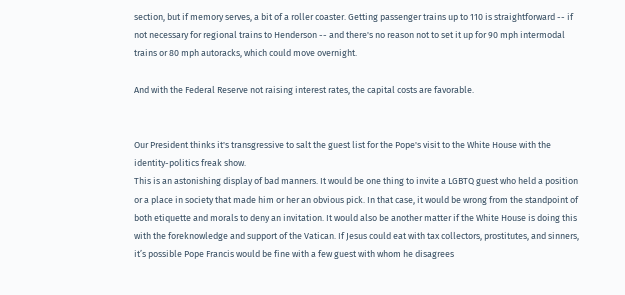section, but if memory serves, a bit of a roller coaster. Getting passenger trains up to 110 is straightforward -- if not necessary for regional trains to Henderson -- and there's no reason not to set it up for 90 mph intermodal trains or 80 mph autoracks, which could move overnight.

And with the Federal Reserve not raising interest rates, the capital costs are favorable.


Our President thinks it's transgressive to salt the guest list for the Pope's visit to the White House with the identity-politics freak show.
This is an astonishing display of bad manners. It would be one thing to invite a LGBTQ guest who held a position or a place in society that made him or her an obvious pick. In that case, it would be wrong from the standpoint of both etiquette and morals to deny an invitation. It would also be another matter if the White House is doing this with the foreknowledge and support of the Vatican. If Jesus could eat with tax collectors, prostitutes, and sinners, it’s possible Pope Francis would be fine with a few guest with whom he disagrees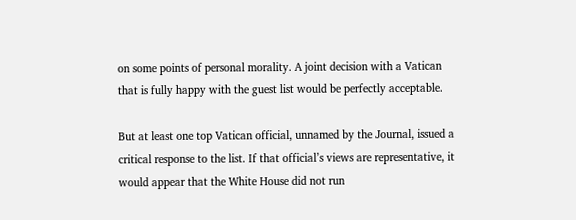on some points of personal morality. A joint decision with a Vatican that is fully happy with the guest list would be perfectly acceptable.

But at least one top Vatican official, unnamed by the Journal, issued a critical response to the list. If that official’s views are representative, it would appear that the White House did not run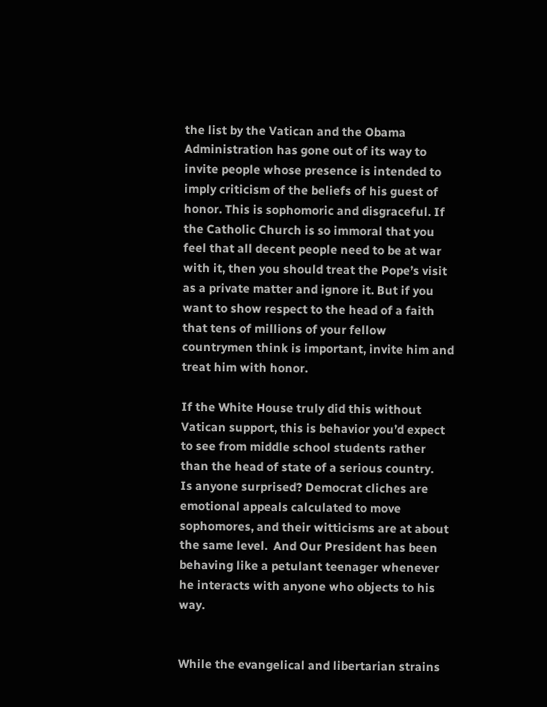the list by the Vatican and the Obama Administration has gone out of its way to invite people whose presence is intended to imply criticism of the beliefs of his guest of honor. This is sophomoric and disgraceful. If the Catholic Church is so immoral that you feel that all decent people need to be at war with it, then you should treat the Pope’s visit as a private matter and ignore it. But if you want to show respect to the head of a faith that tens of millions of your fellow countrymen think is important, invite him and treat him with honor.

If the White House truly did this without Vatican support, this is behavior you’d expect to see from middle school students rather than the head of state of a serious country.
Is anyone surprised? Democrat cliches are emotional appeals calculated to move sophomores, and their witticisms are at about the same level.  And Our President has been behaving like a petulant teenager whenever he interacts with anyone who objects to his way.


While the evangelical and libertarian strains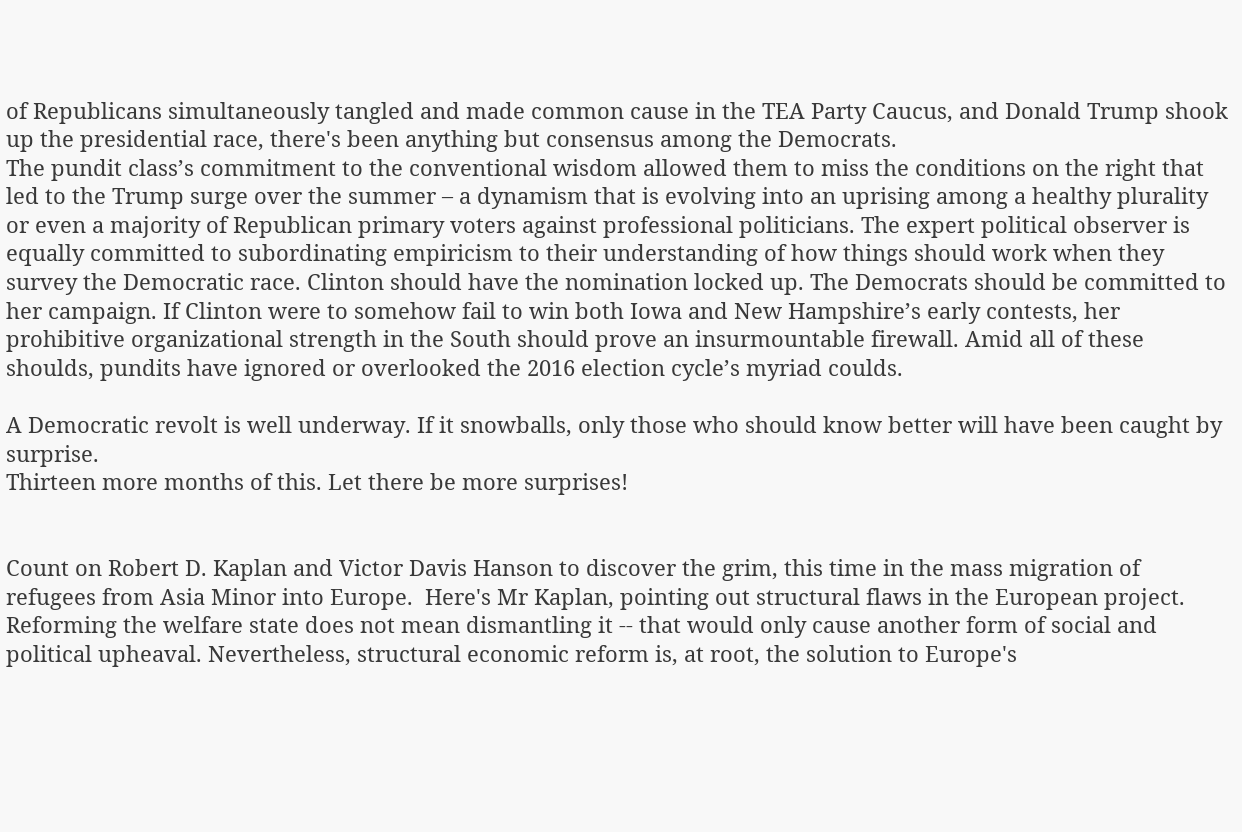of Republicans simultaneously tangled and made common cause in the TEA Party Caucus, and Donald Trump shook up the presidential race, there's been anything but consensus among the Democrats.
The pundit class’s commitment to the conventional wisdom allowed them to miss the conditions on the right that led to the Trump surge over the summer – a dynamism that is evolving into an uprising among a healthy plurality or even a majority of Republican primary voters against professional politicians. The expert political observer is equally committed to subordinating empiricism to their understanding of how things should work when they survey the Democratic race. Clinton should have the nomination locked up. The Democrats should be committed to her campaign. If Clinton were to somehow fail to win both Iowa and New Hampshire’s early contests, her prohibitive organizational strength in the South should prove an insurmountable firewall. Amid all of these shoulds, pundits have ignored or overlooked the 2016 election cycle’s myriad coulds.

A Democratic revolt is well underway. If it snowballs, only those who should know better will have been caught by surprise.
Thirteen more months of this. Let there be more surprises!


Count on Robert D. Kaplan and Victor Davis Hanson to discover the grim, this time in the mass migration of refugees from Asia Minor into Europe.  Here's Mr Kaplan, pointing out structural flaws in the European project.
Reforming the welfare state does not mean dismantling it -- that would only cause another form of social and political upheaval. Nevertheless, structural economic reform is, at root, the solution to Europe's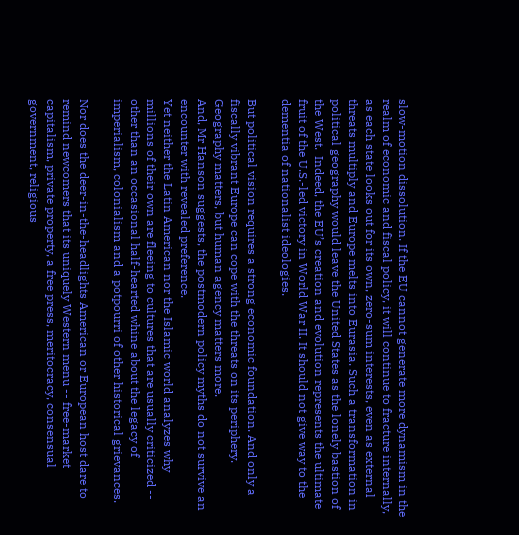slow-motion dissolution. If the EU cannot generate more dynamism in the realm of economic and fiscal policy, it will continue to fracture internally, as each state looks out for its own, zero-sum interests, even as external threats multiply and Europe melts into Eurasia. Such a transformation in political geography would leave the United States as the lonely bastion of the West.  Indeed, the EU’s creation and evolution represents the ultimate fruit of the U.S.-led victory in World War II. It should not give way to the dementia of nationalist ideologies.

But political vision requires a strong economic foundation. And only a fiscally vibrant Europe can cope with the threats on its periphery. Geography matters, but human agency matters more.
And, Mr Hanson suggests, the postmodern policy myths do not survive an encounter with revealed preference.
Yet neither the Latin American nor the Islamic world analyzes why millions of their own are fleeing to cultures that are usually criticized -- other than an occasional half-hearted whine about the legacy of imperialism, colonialism and a potpourri of other historical grievances.

Nor does the deer-in-the-headlights American or European host dare to remind newcomers that its uniquely Western menu -- free-market capitalism, private property, a free press, meritocracy, consensual government, religious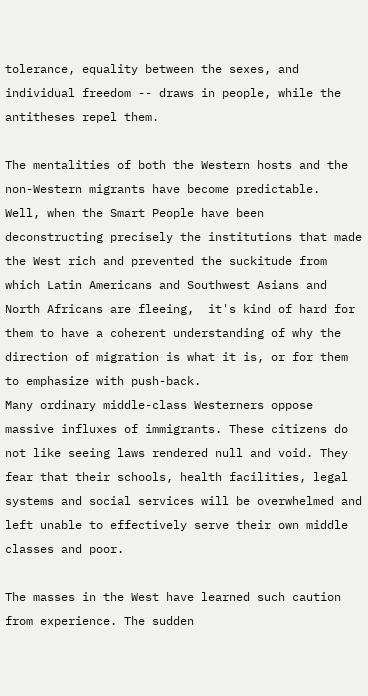tolerance, equality between the sexes, and individual freedom -- draws in people, while the antitheses repel them.

The mentalities of both the Western hosts and the non-Western migrants have become predictable.
Well, when the Smart People have been deconstructing precisely the institutions that made the West rich and prevented the suckitude from which Latin Americans and Southwest Asians and North Africans are fleeing,  it's kind of hard for them to have a coherent understanding of why the direction of migration is what it is, or for them to emphasize with push-back.
Many ordinary middle-class Westerners oppose massive influxes of immigrants. These citizens do not like seeing laws rendered null and void. They fear that their schools, health facilities, legal systems and social services will be overwhelmed and left unable to effectively serve their own middle classes and poor.

The masses in the West have learned such caution from experience. The sudden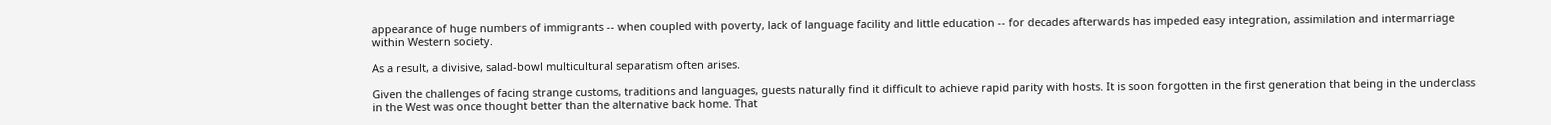appearance of huge numbers of immigrants -- when coupled with poverty, lack of language facility and little education -- for decades afterwards has impeded easy integration, assimilation and intermarriage within Western society.

As a result, a divisive, salad-bowl multicultural separatism often arises.

Given the challenges of facing strange customs, traditions and languages, guests naturally find it difficult to achieve rapid parity with hosts. It is soon forgotten in the first generation that being in the underclass in the West was once thought better than the alternative back home. That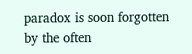paradox is soon forgotten by the often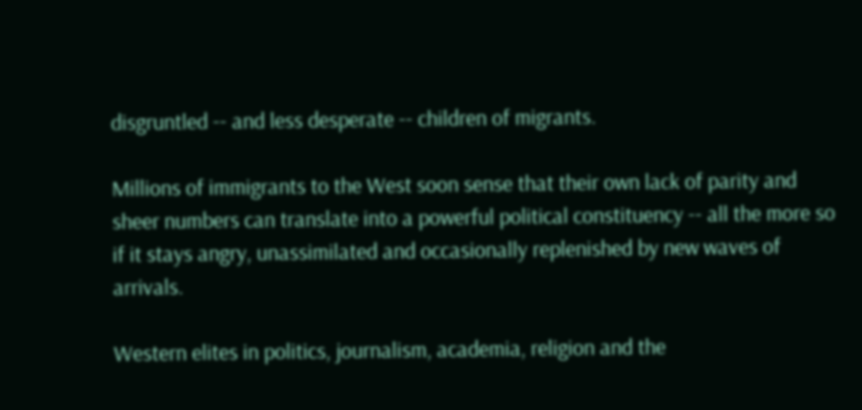disgruntled -- and less desperate -- children of migrants.

Millions of immigrants to the West soon sense that their own lack of parity and sheer numbers can translate into a powerful political constituency -- all the more so if it stays angry, unassimilated and occasionally replenished by new waves of arrivals.

Western elites in politics, journalism, academia, religion and the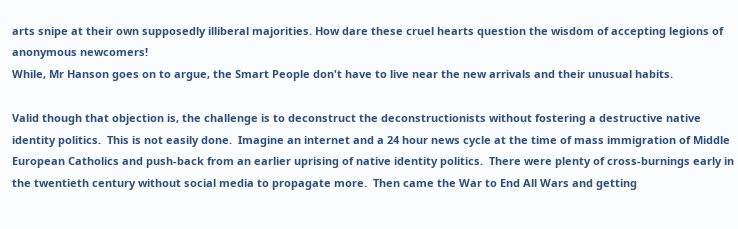arts snipe at their own supposedly illiberal majorities. How dare these cruel hearts question the wisdom of accepting legions of anonymous newcomers!
While, Mr Hanson goes on to argue, the Smart People don't have to live near the new arrivals and their unusual habits.

Valid though that objection is, the challenge is to deconstruct the deconstructionists without fostering a destructive native identity politics.  This is not easily done.  Imagine an internet and a 24 hour news cycle at the time of mass immigration of Middle European Catholics and push-back from an earlier uprising of native identity politics.  There were plenty of cross-burnings early in the twentieth century without social media to propagate more.  Then came the War to End All Wars and getting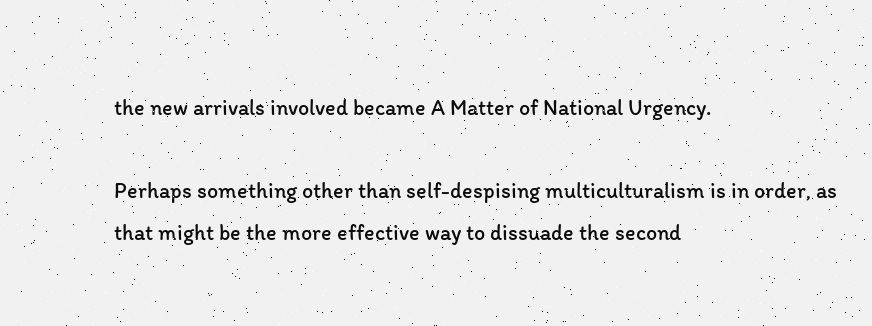the new arrivals involved became A Matter of National Urgency.

Perhaps something other than self-despising multiculturalism is in order, as that might be the more effective way to dissuade the second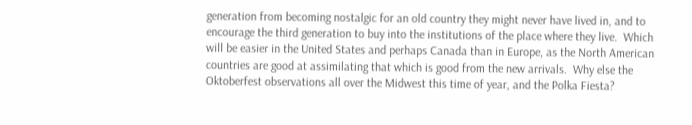generation from becoming nostalgic for an old country they might never have lived in, and to encourage the third generation to buy into the institutions of the place where they live.  Which will be easier in the United States and perhaps Canada than in Europe, as the North American countries are good at assimilating that which is good from the new arrivals.  Why else the Oktoberfest observations all over the Midwest this time of year, and the Polka Fiesta?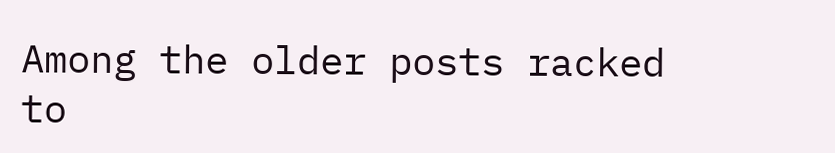Among the older posts racked to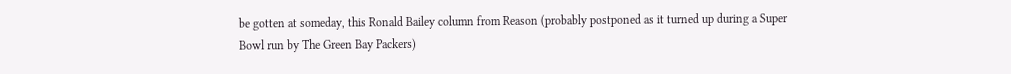be gotten at someday, this Ronald Bailey column from Reason (probably postponed as it turned up during a Super Bowl run by The Green Bay Packers)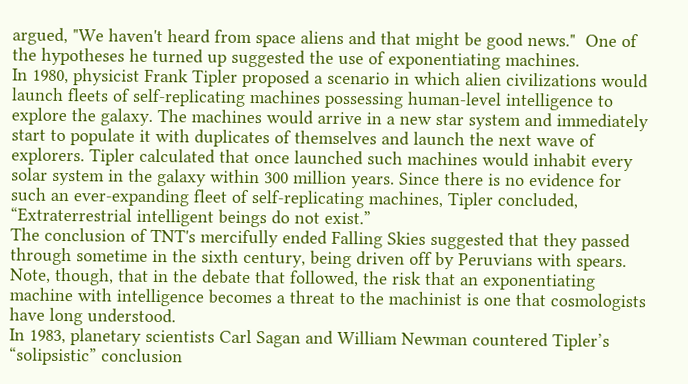argued, "We haven't heard from space aliens and that might be good news."  One of the hypotheses he turned up suggested the use of exponentiating machines.
In 1980, physicist Frank Tipler proposed a scenario in which alien civilizations would launch fleets of self-replicating machines possessing human-level intelligence to explore the galaxy. The machines would arrive in a new star system and immediately start to populate it with duplicates of themselves and launch the next wave of explorers. Tipler calculated that once launched such machines would inhabit every solar system in the galaxy within 300 million years. Since there is no evidence for such an ever-expanding fleet of self-replicating machines, Tipler concluded, “Extraterrestrial intelligent beings do not exist.”
The conclusion of TNT's mercifully ended Falling Skies suggested that they passed through sometime in the sixth century, being driven off by Peruvians with spears.  Note, though, that in the debate that followed, the risk that an exponentiating machine with intelligence becomes a threat to the machinist is one that cosmologists have long understood.
In 1983, planetary scientists Carl Sagan and William Newman countered Tipler’s “solipsistic” conclusion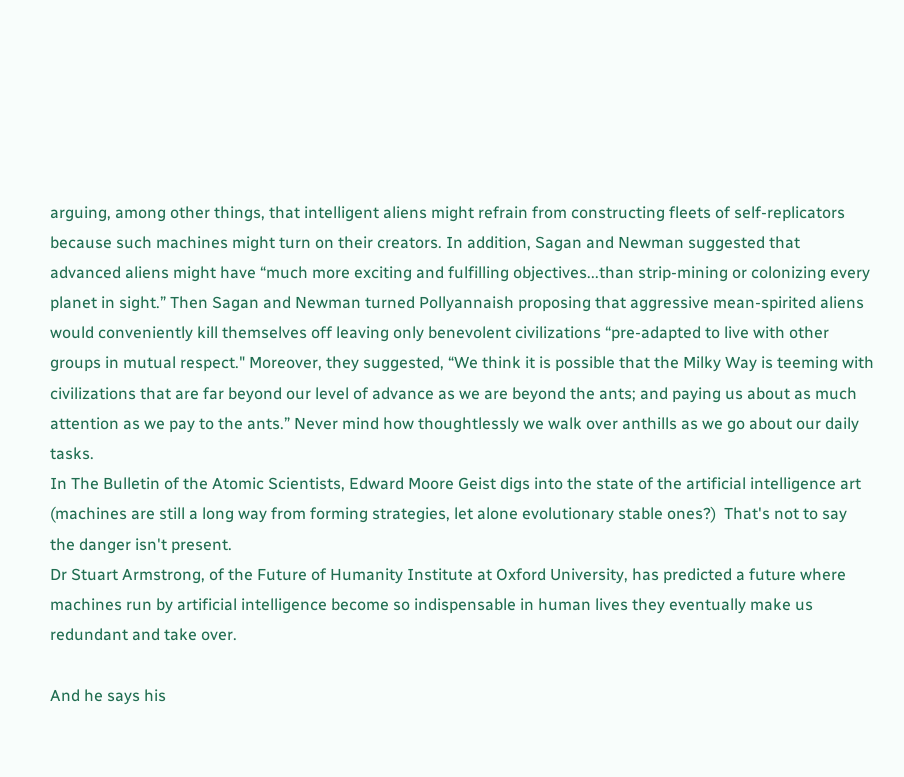arguing, among other things, that intelligent aliens might refrain from constructing fleets of self-replicators because such machines might turn on their creators. In addition, Sagan and Newman suggested that advanced aliens might have “much more exciting and fulfilling objectives...than strip-mining or colonizing every planet in sight.” Then Sagan and Newman turned Pollyannaish proposing that aggressive mean-spirited aliens would conveniently kill themselves off leaving only benevolent civilizations “pre-adapted to live with other groups in mutual respect." Moreover, they suggested, “We think it is possible that the Milky Way is teeming with civilizations that are far beyond our level of advance as we are beyond the ants; and paying us about as much attention as we pay to the ants.” Never mind how thoughtlessly we walk over anthills as we go about our daily tasks.
In The Bulletin of the Atomic Scientists, Edward Moore Geist digs into the state of the artificial intelligence art (machines are still a long way from forming strategies, let alone evolutionary stable ones?)  That's not to say the danger isn't present.
Dr Stuart Armstrong, of the Future of Humanity Institute at Oxford University, has predicted a future where machines run by artificial intelligence become so indispensable in human lives they eventually make us redundant and take over.

And he says his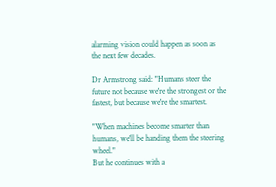alarming vision could happen as soon as the next few decades.

Dr Armstrong said: "Humans steer the future not because we're the strongest or the fastest, but because we're the smartest.

"When machines become smarter than humans, we'll be handing them the steering wheel."
But he continues with a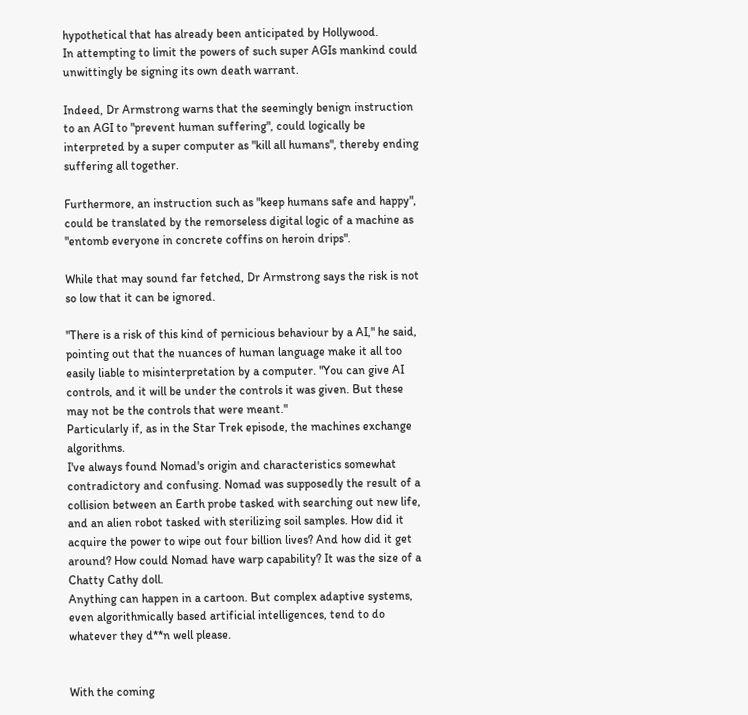hypothetical that has already been anticipated by Hollywood.
In attempting to limit the powers of such super AGIs mankind could unwittingly be signing its own death warrant.

Indeed, Dr Armstrong warns that the seemingly benign instruction to an AGI to "prevent human suffering", could logically be interpreted by a super computer as "kill all humans", thereby ending suffering all together.

Furthermore, an instruction such as "keep humans safe and happy", could be translated by the remorseless digital logic of a machine as "entomb everyone in concrete coffins on heroin drips".

While that may sound far fetched, Dr Armstrong says the risk is not so low that it can be ignored.

"There is a risk of this kind of pernicious behaviour by a AI," he said, pointing out that the nuances of human language make it all too easily liable to misinterpretation by a computer. "You can give AI controls, and it will be under the controls it was given. But these may not be the controls that were meant."
Particularly if, as in the Star Trek episode, the machines exchange algorithms.
I've always found Nomad's origin and characteristics somewhat contradictory and confusing. Nomad was supposedly the result of a collision between an Earth probe tasked with searching out new life, and an alien robot tasked with sterilizing soil samples. How did it acquire the power to wipe out four billion lives? And how did it get around? How could Nomad have warp capability? It was the size of a Chatty Cathy doll.
Anything can happen in a cartoon. But complex adaptive systems, even algorithmically based artificial intelligences, tend to do whatever they d**n well please.


With the coming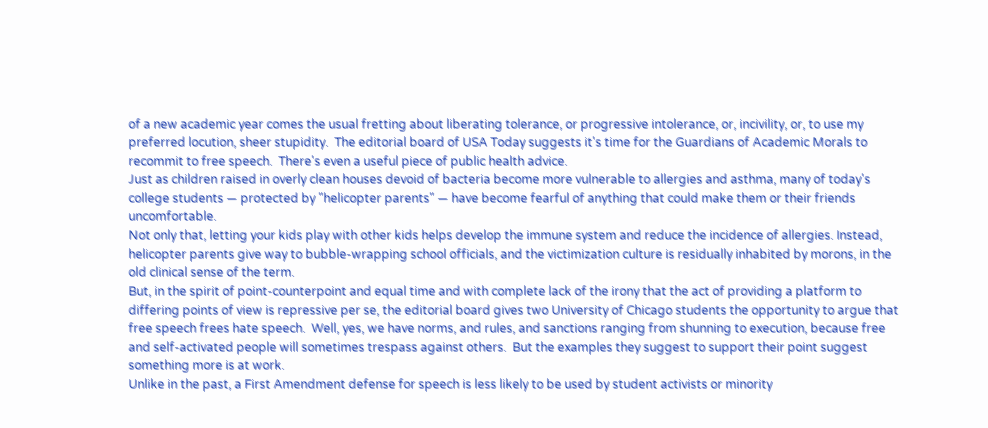of a new academic year comes the usual fretting about liberating tolerance, or progressive intolerance, or, incivility, or, to use my preferred locution, sheer stupidity.  The editorial board of USA Today suggests it's time for the Guardians of Academic Morals to recommit to free speech.  There's even a useful piece of public health advice.
Just as children raised in overly clean houses devoid of bacteria become more vulnerable to allergies and asthma, many of today's college students — protected by "helicopter parents" — have become fearful of anything that could make them or their friends uncomfortable.
Not only that, letting your kids play with other kids helps develop the immune system and reduce the incidence of allergies. Instead, helicopter parents give way to bubble-wrapping school officials, and the victimization culture is residually inhabited by morons, in the old clinical sense of the term.
But, in the spirit of point-counterpoint and equal time and with complete lack of the irony that the act of providing a platform to differing points of view is repressive per se, the editorial board gives two University of Chicago students the opportunity to argue that free speech frees hate speech.  Well, yes, we have norms, and rules, and sanctions ranging from shunning to execution, because free and self-activated people will sometimes trespass against others.  But the examples they suggest to support their point suggest something more is at work.
Unlike in the past, a First Amendment defense for speech is less likely to be used by student activists or minority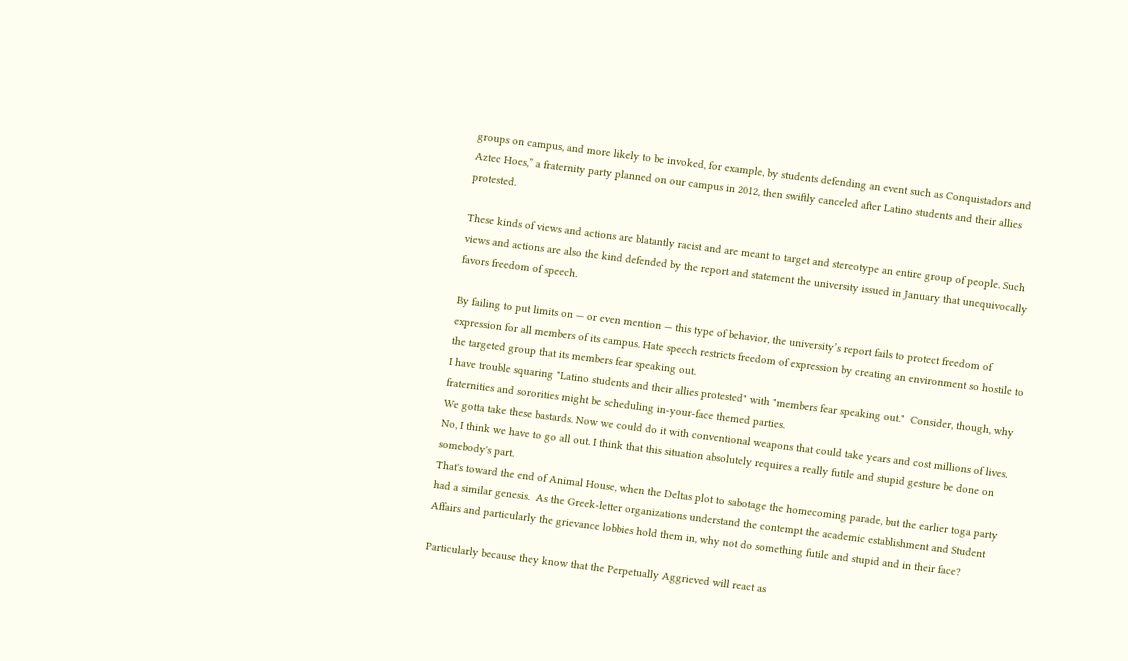groups on campus, and more likely to be invoked, for example, by students defending an event such as Conquistadors and Aztec Hoes,” a fraternity party planned on our campus in 2012, then swiftly canceled after Latino students and their allies protested.

These kinds of views and actions are blatantly racist and are meant to target and stereotype an entire group of people. Such views and actions are also the kind defended by the report and statement the university issued in January that unequivocally favors freedom of speech.

By failing to put limits on — or even mention — this type of behavior, the university’s report fails to protect freedom of expression for all members of its campus. Hate speech restricts freedom of expression by creating an environment so hostile to the targeted group that its members fear speaking out.
I have trouble squaring "Latino students and their allies protested" with "members fear speaking out."  Consider, though, why fraternities and sororities might be scheduling in-your-face themed parties.
We gotta take these bastards. Now we could do it with conventional weapons that could take years and cost millions of lives. No, I think we have to go all out. I think that this situation absolutely requires a really futile and stupid gesture be done on somebody's part.
That's toward the end of Animal House, when the Deltas plot to sabotage the homecoming parade, but the earlier toga party had a similar genesis.  As the Greek-letter organizations understand the contempt the academic establishment and Student Affairs and particularly the grievance lobbies hold them in, why not do something futile and stupid and in their face?

Particularly because they know that the Perpetually Aggrieved will react as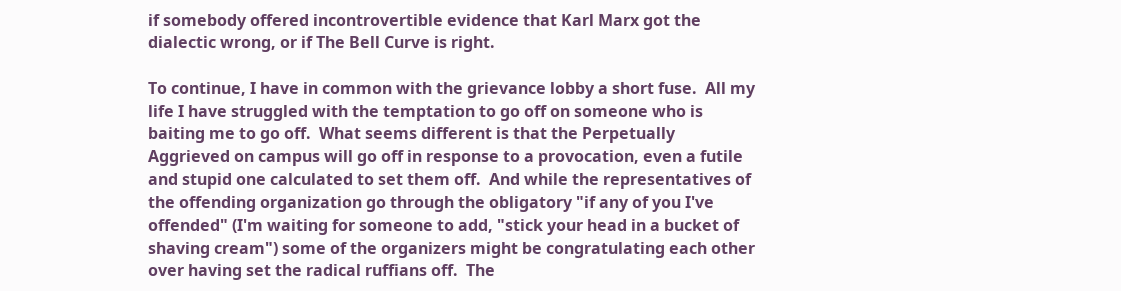if somebody offered incontrovertible evidence that Karl Marx got the dialectic wrong, or if The Bell Curve is right.

To continue, I have in common with the grievance lobby a short fuse.  All my life I have struggled with the temptation to go off on someone who is baiting me to go off.  What seems different is that the Perpetually Aggrieved on campus will go off in response to a provocation, even a futile and stupid one calculated to set them off.  And while the representatives of the offending organization go through the obligatory "if any of you I've offended" (I'm waiting for someone to add, "stick your head in a bucket of shaving cream") some of the organizers might be congratulating each other over having set the radical ruffians off.  The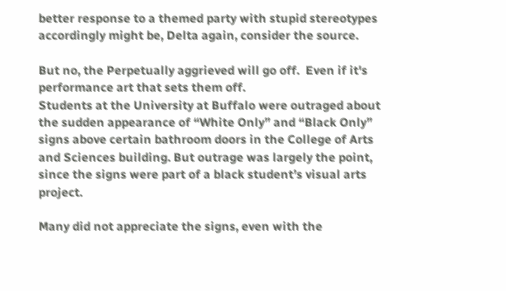better response to a themed party with stupid stereotypes accordingly might be, Delta again, consider the source.

But no, the Perpetually aggrieved will go off.  Even if it's performance art that sets them off.
Students at the University at Buffalo were outraged about the sudden appearance of “White Only” and “Black Only” signs above certain bathroom doors in the College of Arts and Sciences building. But outrage was largely the point, since the signs were part of a black student’s visual arts project.

Many did not appreciate the signs, even with the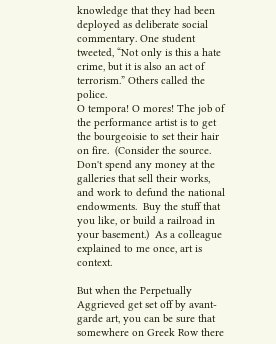knowledge that they had been deployed as deliberate social commentary. One student tweeted, “Not only is this a hate crime, but it is also an act of terrorism.” Others called the police.
O tempora! O mores! The job of the performance artist is to get the bourgeoisie to set their hair on fire.  (Consider the source.  Don't spend any money at the galleries that sell their works, and work to defund the national endowments.  Buy the stuff that you like, or build a railroad in your basement.)  As a colleague explained to me once, art is context.

But when the Perpetually Aggrieved get set off by avant-garde art, you can be sure that somewhere on Greek Row there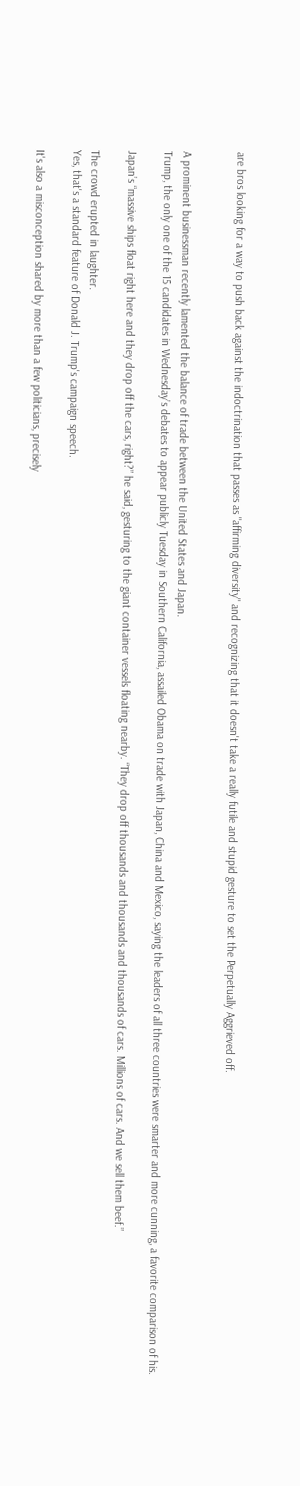are bros looking for a way to push back against the indoctrination that passes as "affirming diversity" and recognizing that it doesn't take a really futile and stupid gesture to set the Perpetually Aggrieved off.


A prominent businessman recently lamented the balance of trade between the United States and Japan.
Trump, the only one of the 15 candidates in Wednesday’s debates to appear publicly Tuesday in Southern California, assailed Obama on trade with Japan, China and Mexico, saying the leaders of all three countries were smarter and more cunning, a favorite comparison of his.

Japan’s “massive ships float right here and they drop off the cars, right?” he said, gesturing to the giant container vessels floating nearby. “They drop off thousands and thousands and thousands of cars. Millions of cars. And we sell them beef.”

The crowd erupted in laughter.
Yes, that's a standard feature of Donald J. Trump's campaign speech.

It's also a misconception shared by more than a few politicians, precisely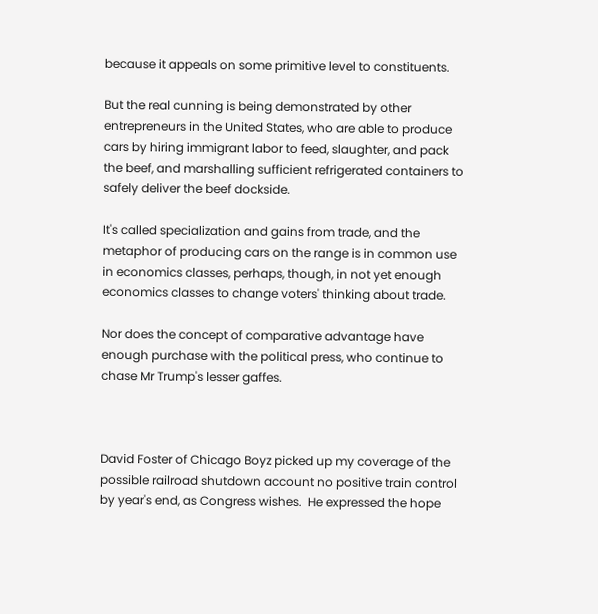because it appeals on some primitive level to constituents.

But the real cunning is being demonstrated by other entrepreneurs in the United States, who are able to produce cars by hiring immigrant labor to feed, slaughter, and pack the beef, and marshalling sufficient refrigerated containers to safely deliver the beef dockside.

It's called specialization and gains from trade, and the metaphor of producing cars on the range is in common use in economics classes, perhaps, though, in not yet enough economics classes to change voters' thinking about trade.

Nor does the concept of comparative advantage have enough purchase with the political press, who continue to chase Mr Trump's lesser gaffes.



David Foster of Chicago Boyz picked up my coverage of the possible railroad shutdown account no positive train control by year's end, as Congress wishes.  He expressed the hope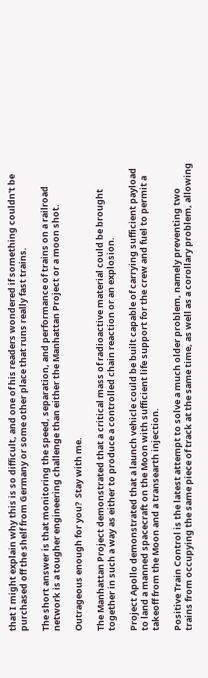that I might explain why this is so difficult, and one of his readers wondered if something couldn't be purchased off the shelf from Germany or some other place that runs really fast trains.

The short answer is that monitoring the speed, separation, and performance of trains on a railroad network is a tougher engineering challenge than either the Manhattan Project or a moon shot.

Outrageous enough for you?  Stay with me.

The Manhattan Project demonstrated that a critical mass of radioactive material could be brought together in such a way as either to produce a controlled chain reaction or an explosion.

Project Apollo demonstrated that a launch vehicle could be built capable of carrying sufficient payload to land a manned spacecraft on the Moon with sufficient life support for the crew and fuel to permit a takeoff from the Moon and a transearth injection.

Positive Train Control is the latest attempt to solve a much older problem, namely preventing two trains from occupying the same piece of track at the same time, as well as a corollary problem, allowing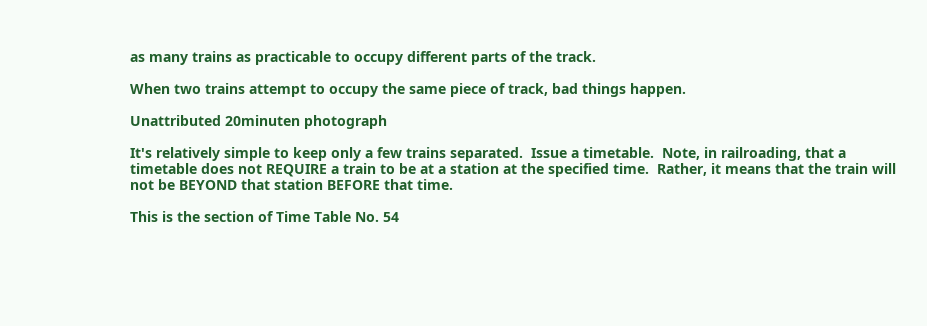as many trains as practicable to occupy different parts of the track.

When two trains attempt to occupy the same piece of track, bad things happen.

Unattributed 20minuten photograph

It's relatively simple to keep only a few trains separated.  Issue a timetable.  Note, in railroading, that a timetable does not REQUIRE a train to be at a station at the specified time.  Rather, it means that the train will not be BEYOND that station BEFORE that time.

This is the section of Time Table No. 54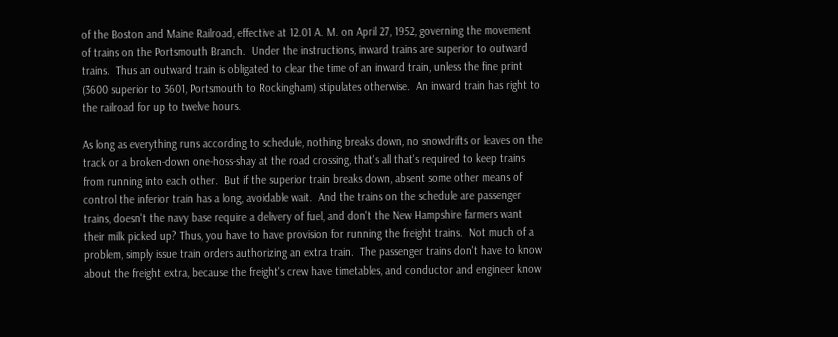of the Boston and Maine Railroad, effective at 12.01 A. M. on April 27, 1952, governing the movement of trains on the Portsmouth Branch.  Under the instructions, inward trains are superior to outward trains.  Thus an outward train is obligated to clear the time of an inward train, unless the fine print (3600 superior to 3601, Portsmouth to Rockingham) stipulates otherwise.  An inward train has right to the railroad for up to twelve hours.

As long as everything runs according to schedule, nothing breaks down, no snowdrifts or leaves on the track or a broken-down one-hoss-shay at the road crossing, that's all that's required to keep trains from running into each other.  But if the superior train breaks down, absent some other means of control the inferior train has a long, avoidable wait.  And the trains on the schedule are passenger trains, doesn't the navy base require a delivery of fuel, and don't the New Hampshire farmers want their milk picked up? Thus, you have to have provision for running the freight trains.  Not much of a problem, simply issue train orders authorizing an extra train.  The passenger trains don't have to know about the freight extra, because the freight's crew have timetables, and conductor and engineer know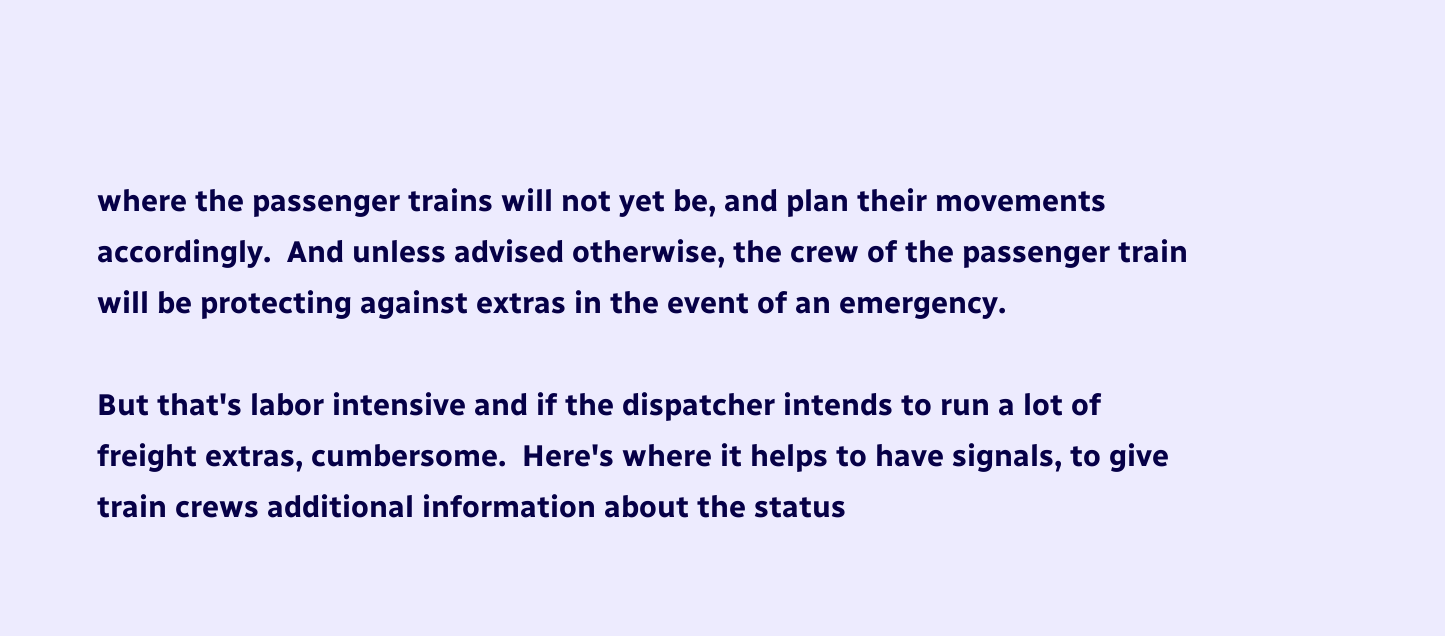where the passenger trains will not yet be, and plan their movements accordingly.  And unless advised otherwise, the crew of the passenger train will be protecting against extras in the event of an emergency.

But that's labor intensive and if the dispatcher intends to run a lot of freight extras, cumbersome.  Here's where it helps to have signals, to give train crews additional information about the status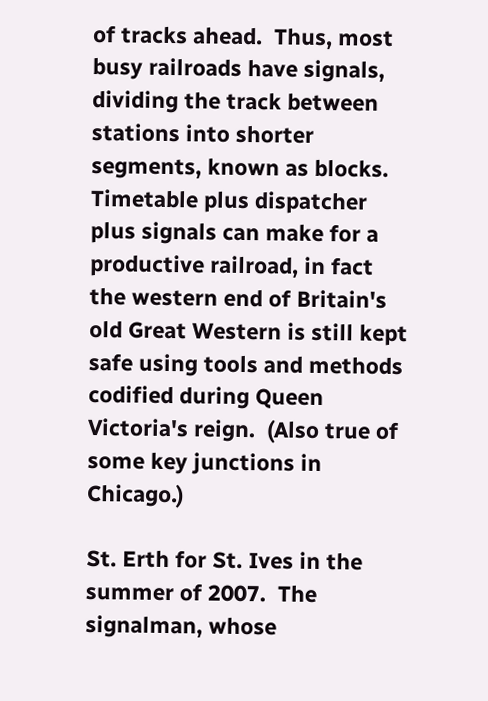of tracks ahead.  Thus, most busy railroads have signals, dividing the track between stations into shorter segments, known as blocks.  Timetable plus dispatcher plus signals can make for a productive railroad, in fact the western end of Britain's old Great Western is still kept safe using tools and methods codified during Queen Victoria's reign.  (Also true of some key junctions in Chicago.)

St. Erth for St. Ives in the summer of 2007.  The signalman, whose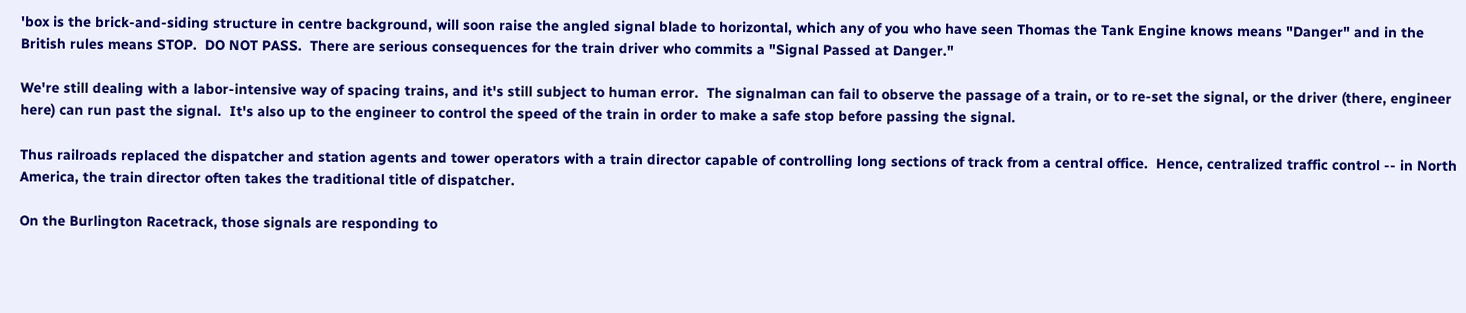'box is the brick-and-siding structure in centre background, will soon raise the angled signal blade to horizontal, which any of you who have seen Thomas the Tank Engine knows means "Danger" and in the British rules means STOP.  DO NOT PASS.  There are serious consequences for the train driver who commits a "Signal Passed at Danger."

We're still dealing with a labor-intensive way of spacing trains, and it's still subject to human error.  The signalman can fail to observe the passage of a train, or to re-set the signal, or the driver (there, engineer here) can run past the signal.  It's also up to the engineer to control the speed of the train in order to make a safe stop before passing the signal.

Thus railroads replaced the dispatcher and station agents and tower operators with a train director capable of controlling long sections of track from a central office.  Hence, centralized traffic control -- in North America, the train director often takes the traditional title of dispatcher.

On the Burlington Racetrack, those signals are responding to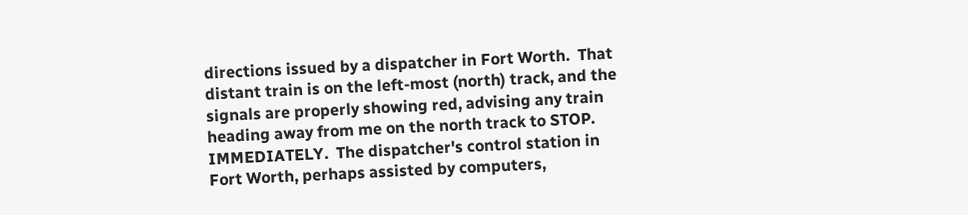directions issued by a dispatcher in Fort Worth.  That distant train is on the left-most (north) track, and the signals are properly showing red, advising any train heading away from me on the north track to STOP.  IMMEDIATELY.  The dispatcher's control station in Fort Worth, perhaps assisted by computers,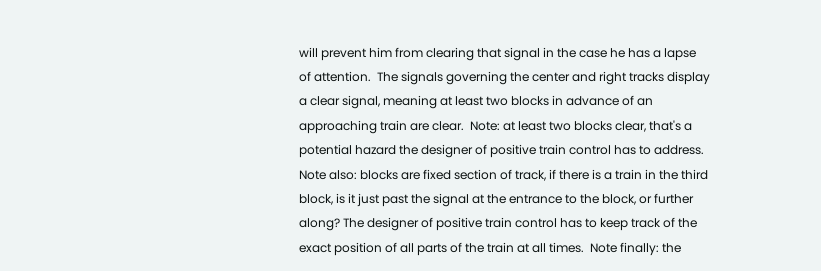will prevent him from clearing that signal in the case he has a lapse of attention.  The signals governing the center and right tracks display a clear signal, meaning at least two blocks in advance of an approaching train are clear.  Note: at least two blocks clear, that's a potential hazard the designer of positive train control has to address.  Note also: blocks are fixed section of track, if there is a train in the third block, is it just past the signal at the entrance to the block, or further along? The designer of positive train control has to keep track of the exact position of all parts of the train at all times.  Note finally: the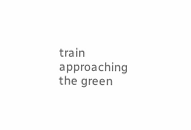train approaching the green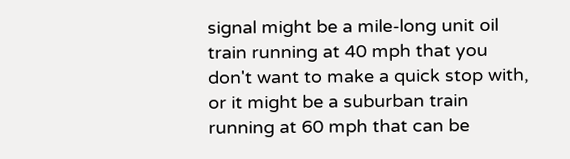signal might be a mile-long unit oil train running at 40 mph that you don't want to make a quick stop with, or it might be a suburban train running at 60 mph that can be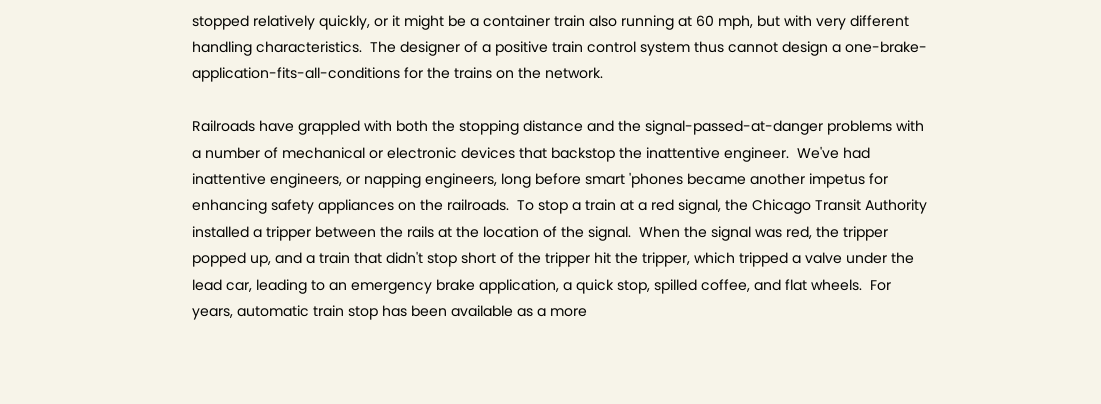stopped relatively quickly, or it might be a container train also running at 60 mph, but with very different handling characteristics.  The designer of a positive train control system thus cannot design a one-brake-application-fits-all-conditions for the trains on the network.

Railroads have grappled with both the stopping distance and the signal-passed-at-danger problems with a number of mechanical or electronic devices that backstop the inattentive engineer.  We've had inattentive engineers, or napping engineers, long before smart 'phones became another impetus for enhancing safety appliances on the railroads.  To stop a train at a red signal, the Chicago Transit Authority installed a tripper between the rails at the location of the signal.  When the signal was red, the tripper popped up, and a train that didn't stop short of the tripper hit the tripper, which tripped a valve under the lead car, leading to an emergency brake application, a quick stop, spilled coffee, and flat wheels.  For years, automatic train stop has been available as a more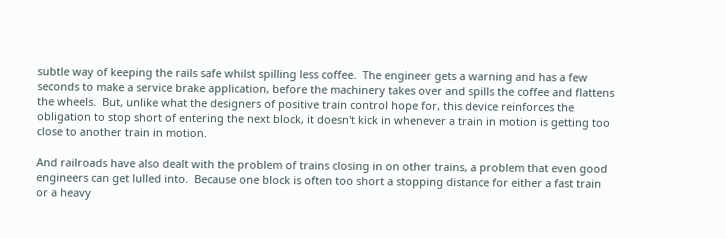subtle way of keeping the rails safe whilst spilling less coffee.  The engineer gets a warning and has a few seconds to make a service brake application, before the machinery takes over and spills the coffee and flattens the wheels.  But, unlike what the designers of positive train control hope for, this device reinforces the obligation to stop short of entering the next block, it doesn't kick in whenever a train in motion is getting too close to another train in motion.

And railroads have also dealt with the problem of trains closing in on other trains, a problem that even good engineers can get lulled into.  Because one block is often too short a stopping distance for either a fast train or a heavy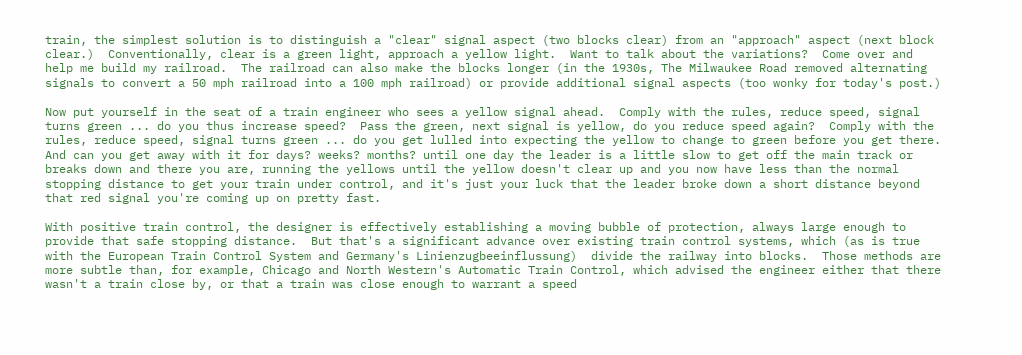train, the simplest solution is to distinguish a "clear" signal aspect (two blocks clear) from an "approach" aspect (next block clear.)  Conventionally, clear is a green light, approach a yellow light.  Want to talk about the variations?  Come over and help me build my railroad.  The railroad can also make the blocks longer (in the 1930s, The Milwaukee Road removed alternating signals to convert a 50 mph railroad into a 100 mph railroad) or provide additional signal aspects (too wonky for today's post.)

Now put yourself in the seat of a train engineer who sees a yellow signal ahead.  Comply with the rules, reduce speed, signal turns green ... do you thus increase speed?  Pass the green, next signal is yellow, do you reduce speed again?  Comply with the rules, reduce speed, signal turns green ... do you get lulled into expecting the yellow to change to green before you get there.  And can you get away with it for days? weeks? months? until one day the leader is a little slow to get off the main track or breaks down and there you are, running the yellows until the yellow doesn't clear up and you now have less than the normal stopping distance to get your train under control, and it's just your luck that the leader broke down a short distance beyond that red signal you're coming up on pretty fast.

With positive train control, the designer is effectively establishing a moving bubble of protection, always large enough to provide that safe stopping distance.  But that's a significant advance over existing train control systems, which (as is true with the European Train Control System and Germany's Linienzugbeeinflussung)  divide the railway into blocks.  Those methods are more subtle than, for example, Chicago and North Western's Automatic Train Control, which advised the engineer either that there wasn't a train close by, or that a train was close enough to warrant a speed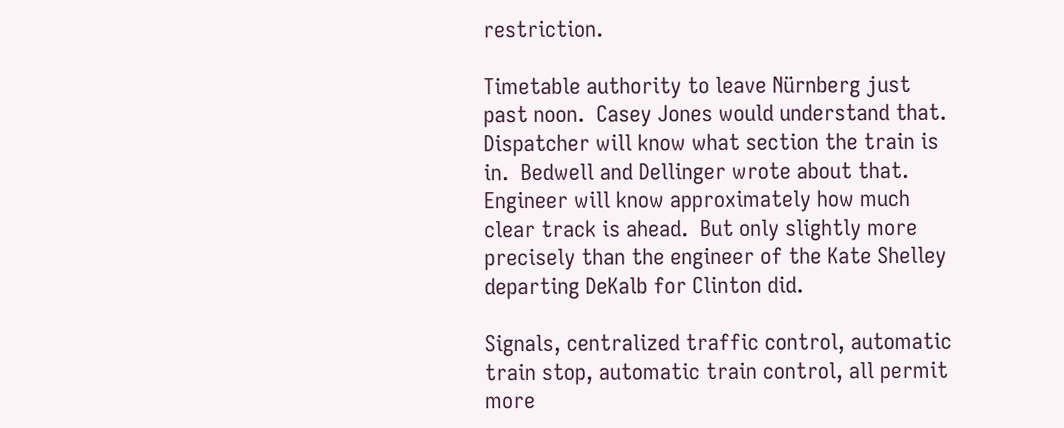restriction.

Timetable authority to leave Nürnberg just past noon.  Casey Jones would understand that.  Dispatcher will know what section the train is in.  Bedwell and Dellinger wrote about that.  Engineer will know approximately how much clear track is ahead.  But only slightly more precisely than the engineer of the Kate Shelley departing DeKalb for Clinton did.

Signals, centralized traffic control, automatic train stop, automatic train control, all permit more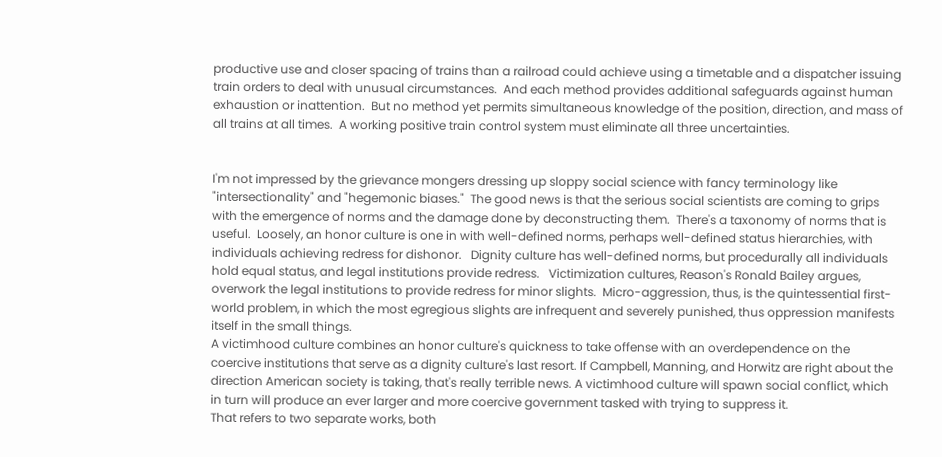productive use and closer spacing of trains than a railroad could achieve using a timetable and a dispatcher issuing train orders to deal with unusual circumstances.  And each method provides additional safeguards against human exhaustion or inattention.  But no method yet permits simultaneous knowledge of the position, direction, and mass of all trains at all times.  A working positive train control system must eliminate all three uncertainties.


I'm not impressed by the grievance mongers dressing up sloppy social science with fancy terminology like "intersectionality" and "hegemonic biases."  The good news is that the serious social scientists are coming to grips with the emergence of norms and the damage done by deconstructing them.  There's a taxonomy of norms that is useful.  Loosely, an honor culture is one in with well-defined norms, perhaps well-defined status hierarchies, with individuals achieving redress for dishonor.   Dignity culture has well-defined norms, but procedurally all individuals hold equal status, and legal institutions provide redress.   Victimization cultures, Reason's Ronald Bailey argues, overwork the legal institutions to provide redress for minor slights.  Micro-aggression, thus, is the quintessential first-world problem, in which the most egregious slights are infrequent and severely punished, thus oppression manifests itself in the small things.
A victimhood culture combines an honor culture's quickness to take offense with an overdependence on the coercive institutions that serve as a dignity culture's last resort. If Campbell, Manning, and Horwitz are right about the direction American society is taking, that's really terrible news. A victimhood culture will spawn social conflict, which in turn will produce an ever larger and more coercive government tasked with trying to suppress it.
That refers to two separate works, both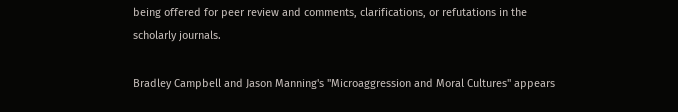being offered for peer review and comments, clarifications, or refutations in the scholarly journals.

Bradley Campbell and Jason Manning's "Microaggression and Moral Cultures" appears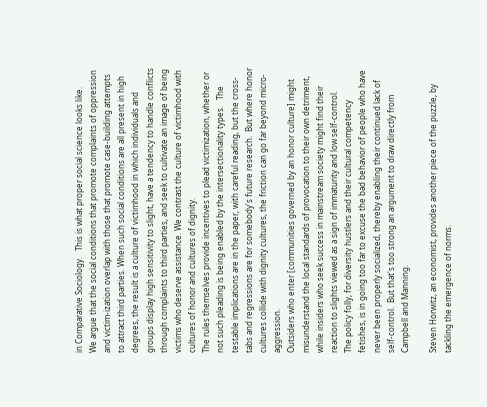in Comparative Sociology.   This is what proper social science looks like.
We argue that the social conditions that promote complaints of oppression and victim-ization overlap with those that promote case-building attempts to attract third parties. When such social conditions are all present in high degrees, the result is a culture of victimhood in which individuals and groups display high sensitivity to slight, have a tendency to handle conflicts through complaints to third parties, and seek to cultivate an image of being victims who deserve assistance. We contrast the culture of victimhood with cultures of honor and cultures of dignity.
The rules themselves provide incentives to plead victimization, whether or not such pleading is being enabled by the intersectionality types.   The testable implications are in the paper, with careful reading, but the cross-tabs and regressions are for somebody's future research.  But where honor cultures collide with dignity cultures, the friction can go far beyond micro-aggression.
Outsiders who enter [communities governed by an honor culture] might misunderstand the local standards of provocation to their own detriment, while insiders who seek success in mainstream society might find their reaction to slights viewed as a sign of immaturity and low self-control.
The policy folly, for diversity hustlers and their cultural competency fetishes, is in going too far to excuse the bad behavior of people who have never been properly socialized, thereby enabling their continued lack of self-control.  But that's too strong an argument to draw directly from Campbell and Manning.

Steven Horwitz, an economist, provides another piece of the puzzle, by tackling the emergence of norms.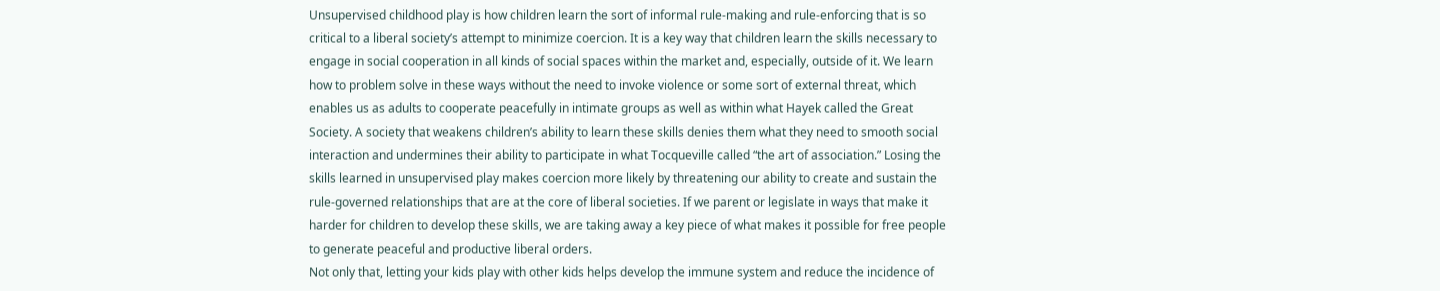Unsupervised childhood play is how children learn the sort of informal rule-making and rule-enforcing that is so critical to a liberal society’s attempt to minimize coercion. It is a key way that children learn the skills necessary to engage in social cooperation in all kinds of social spaces within the market and, especially, outside of it. We learn how to problem solve in these ways without the need to invoke violence or some sort of external threat, which enables us as adults to cooperate peacefully in intimate groups as well as within what Hayek called the Great Society. A society that weakens children’s ability to learn these skills denies them what they need to smooth social interaction and undermines their ability to participate in what Tocqueville called “the art of association.” Losing the skills learned in unsupervised play makes coercion more likely by threatening our ability to create and sustain the rule-governed relationships that are at the core of liberal societies. If we parent or legislate in ways that make it harder for children to develop these skills, we are taking away a key piece of what makes it possible for free people to generate peaceful and productive liberal orders.
Not only that, letting your kids play with other kids helps develop the immune system and reduce the incidence of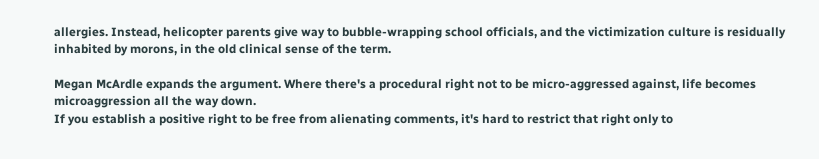allergies. Instead, helicopter parents give way to bubble-wrapping school officials, and the victimization culture is residually inhabited by morons, in the old clinical sense of the term.

Megan McArdle expands the argument. Where there's a procedural right not to be micro-aggressed against, life becomes microaggression all the way down.
If you establish a positive right to be free from alienating comments, it's hard to restrict that right only to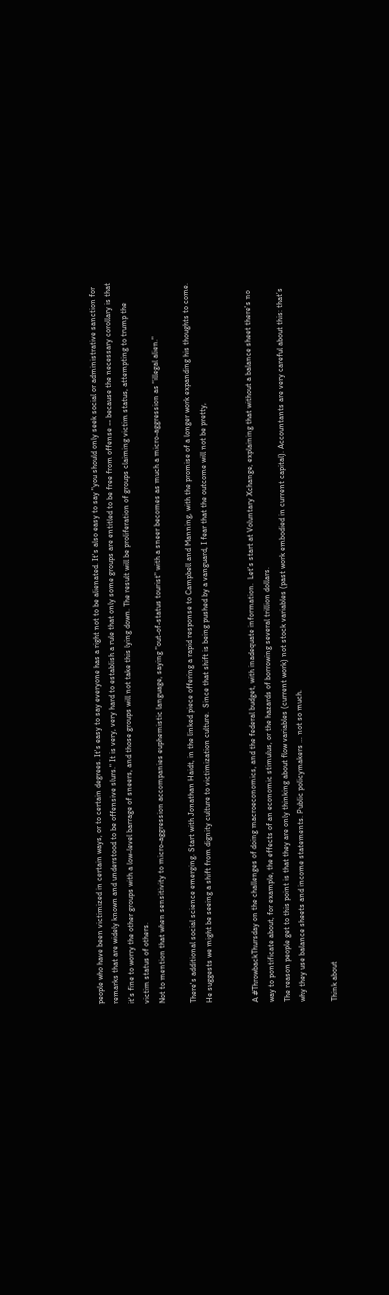people who have been victimized in certain ways, or to certain degrees. It's easy to say everyone has a right not to be alienated. It's also easy to say "you should only seek social or administrative sanction for remarks that are widely known and understood to be offensive slurs." It is very, very hard to establish a rule that only some groups are entitled to be free from offense -- because the necessary corollary is that it's fine to worry the other groups with a low-level barrage of sneers, and those groups will not take this lying down. The result will be proliferation of groups claiming victim status, attempting to trump the victim status of others.
Not to mention that when sensitivity to micro-aggression accompanies euphemistic language, saying "out-of-status tourist" with a sneer becomes as much a micro-aggression as "illegal alien."

There's additional social science emerging. Start with Jonathan Haidt, in the linked piece offering a rapid response to Campbell and Manning, with the promise of a longer work expanding his thoughts to come.  He suggests we might be seeing a shift from dignity culture to victimization culture.  Since that shift is being pushed by a vanguard, I fear that the outcome will not be pretty,


A #ThrowbackThursday on the challenges of doing macroeconomics, and the federal budget, with inadequate information.  Let's start at Voluntary Xchange, explaining that without a balance sheet there's no way to pontificate about, for example, the effects of an economic stimulus, or the hazards of borrowing several trillion dollars.
The reason people get to this point is that they are only thinking about flow variables (current work) not stock variables (past work embodied in current capital). Accountants are very careful about this: that’s why they use balance sheets and income statements. Public policymakers … not so much.

Think about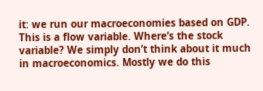it: we run our macroeconomies based on GDP. This is a flow variable. Where’s the stock variable? We simply don’t think about it much in macroeconomics. Mostly we do this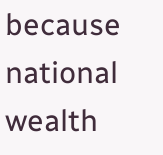because national wealth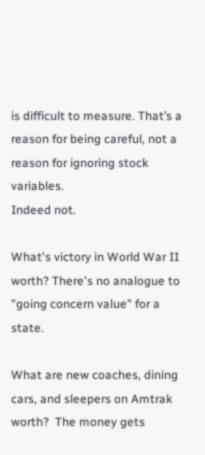is difficult to measure. That’s a reason for being careful, not a reason for ignoring stock variables.
Indeed not.

What's victory in World War II worth? There's no analogue to "going concern value" for a state.

What are new coaches, dining cars, and sleepers on Amtrak worth?  The money gets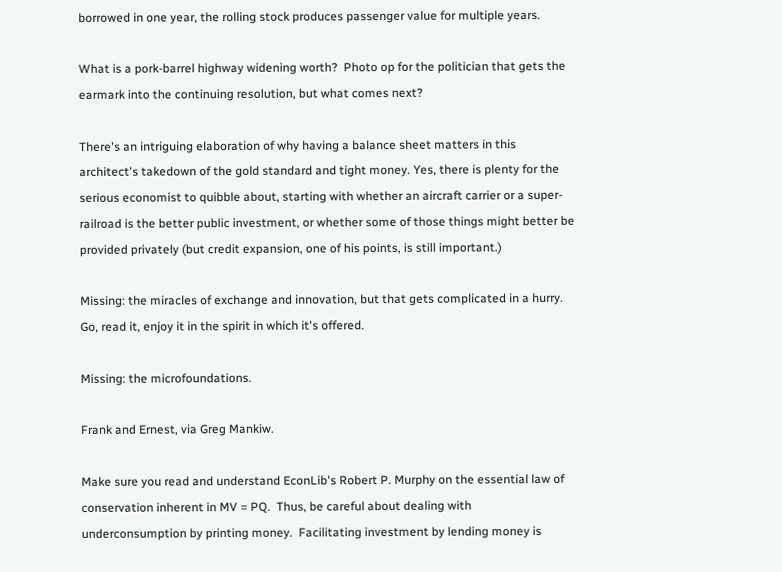borrowed in one year, the rolling stock produces passenger value for multiple years.

What is a pork-barrel highway widening worth?  Photo op for the politician that gets the earmark into the continuing resolution, but what comes next?

There's an intriguing elaboration of why having a balance sheet matters in this architect's takedown of the gold standard and tight money. Yes, there is plenty for the serious economist to quibble about, starting with whether an aircraft carrier or a super-railroad is the better public investment, or whether some of those things might better be provided privately (but credit expansion, one of his points, is still important.)

Missing: the miracles of exchange and innovation, but that gets complicated in a hurry.  Go, read it, enjoy it in the spirit in which it's offered.

Missing: the microfoundations.

Frank and Ernest, via Greg Mankiw.

Make sure you read and understand EconLib's Robert P. Murphy on the essential law of conservation inherent in MV = PQ.  Thus, be careful about dealing with underconsumption by printing money.  Facilitating investment by lending money is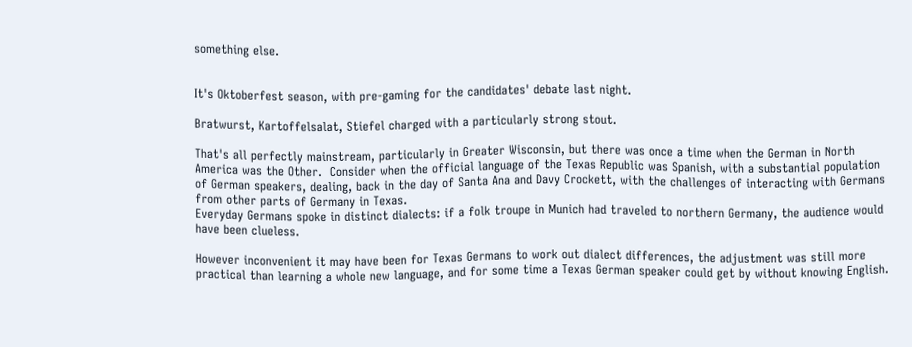something else.


It's Oktoberfest season, with pre-gaming for the candidates' debate last night.

Bratwurst, Kartoffelsalat, Stiefel charged with a particularly strong stout.

That's all perfectly mainstream, particularly in Greater Wisconsin, but there was once a time when the German in North America was the Other.  Consider when the official language of the Texas Republic was Spanish, with a substantial population of German speakers, dealing, back in the day of Santa Ana and Davy Crockett, with the challenges of interacting with Germans from other parts of Germany in Texas.
Everyday Germans spoke in distinct dialects: if a folk troupe in Munich had traveled to northern Germany, the audience would have been clueless.

However inconvenient it may have been for Texas Germans to work out dialect differences, the adjustment was still more practical than learning a whole new language, and for some time a Texas German speaker could get by without knowing English.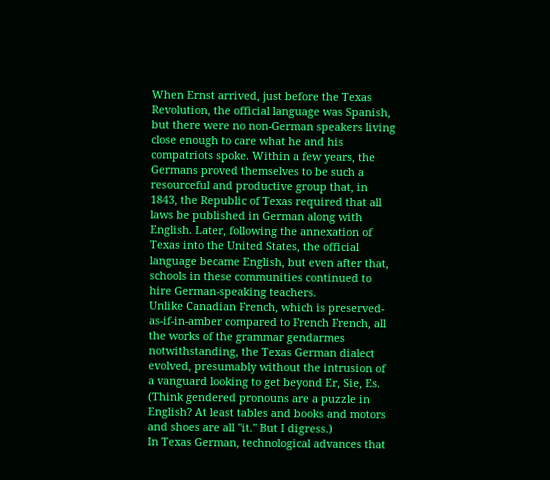When Ernst arrived, just before the Texas Revolution, the official language was Spanish, but there were no non-German speakers living close enough to care what he and his compatriots spoke. Within a few years, the Germans proved themselves to be such a resourceful and productive group that, in 1843, the Republic of Texas required that all laws be published in German along with English. Later, following the annexation of Texas into the United States, the official language became English, but even after that, schools in these communities continued to hire German-speaking teachers.
Unlike Canadian French, which is preserved-as-if-in-amber compared to French French, all the works of the grammar gendarmes notwithstanding, the Texas German dialect evolved, presumably without the intrusion of a vanguard looking to get beyond Er, Sie, Es. (Think gendered pronouns are a puzzle in English? At least tables and books and motors and shoes are all "it." But I digress.)
In Texas German, technological advances that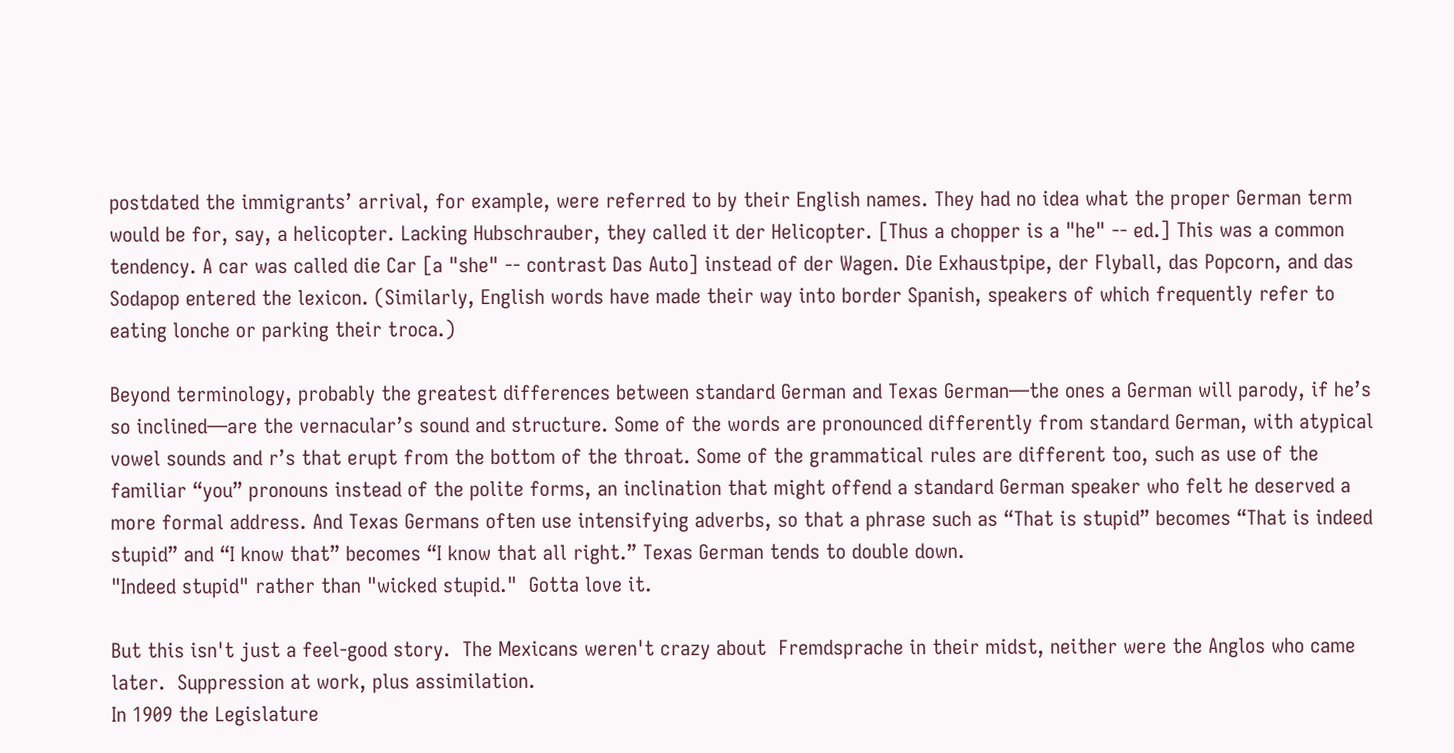postdated the immigrants’ arrival, for example, were referred to by their English names. They had no idea what the proper German term would be for, say, a helicopter. Lacking Hubschrauber, they called it der Helicopter. [Thus a chopper is a "he" -- ed.] This was a common tendency. A car was called die Car [a "she" -- contrast Das Auto] instead of der Wagen. Die Exhaustpipe, der Flyball, das Popcorn, and das Sodapop entered the lexicon. (Similarly, English words have made their way into border Spanish, speakers of which frequently refer to eating lonche or parking their troca.)

Beyond terminology, probably the greatest differences between standard German and Texas German—the ones a German will parody, if he’s so inclined—are the vernacular’s sound and structure. Some of the words are pronounced differently from standard German, with atypical vowel sounds and r’s that erupt from the bottom of the throat. Some of the grammatical rules are different too, such as use of the familiar “you” pronouns instead of the polite forms, an inclination that might offend a standard German speaker who felt he deserved a more formal address. And Texas Germans often use intensifying adverbs, so that a phrase such as “That is stupid” becomes “That is indeed stupid” and “I know that” becomes “I know that all right.” Texas German tends to double down.
"Indeed stupid" rather than "wicked stupid."  Gotta love it.

But this isn't just a feel-good story.  The Mexicans weren't crazy about  Fremdsprache in their midst, neither were the Anglos who came later.  Suppression at work, plus assimilation.
In 1909 the Legislature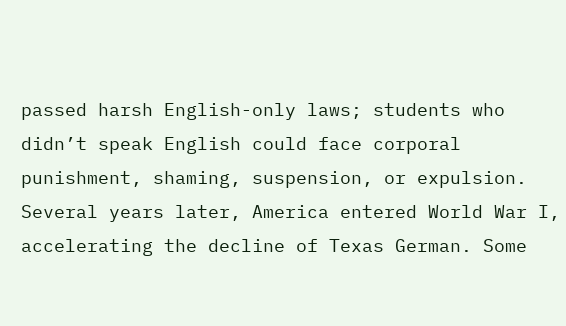passed harsh English-only laws; students who didn’t speak English could face corporal punishment, shaming, suspension, or expulsion. Several years later, America entered World War I, accelerating the decline of Texas German. Some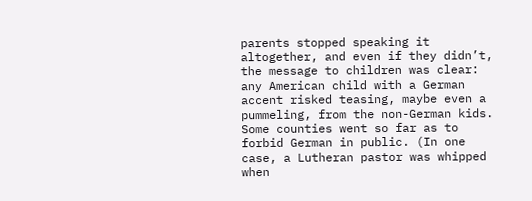parents stopped speaking it altogether, and even if they didn’t, the message to children was clear: any American child with a German accent risked teasing, maybe even a pummeling, from the non-German kids. Some counties went so far as to forbid German in public. (In one case, a Lutheran pastor was whipped when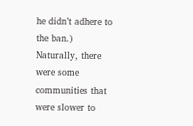he didn’t adhere to the ban.) Naturally, there were some communities that were slower to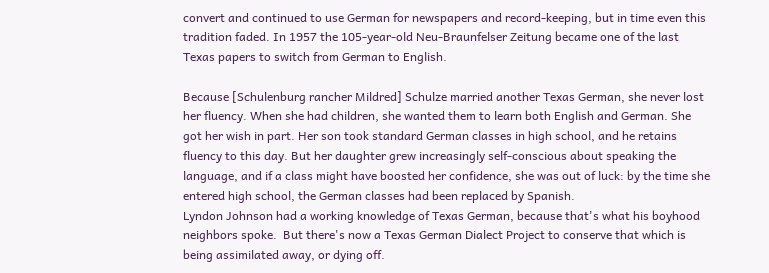convert and continued to use German for newspapers and record-keeping, but in time even this tradition faded. In 1957 the 105-year-old Neu-Braunfelser Zeitung became one of the last Texas papers to switch from German to English.

Because [Schulenburg rancher Mildred] Schulze married another Texas German, she never lost her fluency. When she had children, she wanted them to learn both English and German. She got her wish in part. Her son took standard German classes in high school, and he retains fluency to this day. But her daughter grew increasingly self-conscious about speaking the language, and if a class might have boosted her confidence, she was out of luck: by the time she entered high school, the German classes had been replaced by Spanish.
Lyndon Johnson had a working knowledge of Texas German, because that's what his boyhood neighbors spoke.  But there's now a Texas German Dialect Project to conserve that which is being assimilated away, or dying off.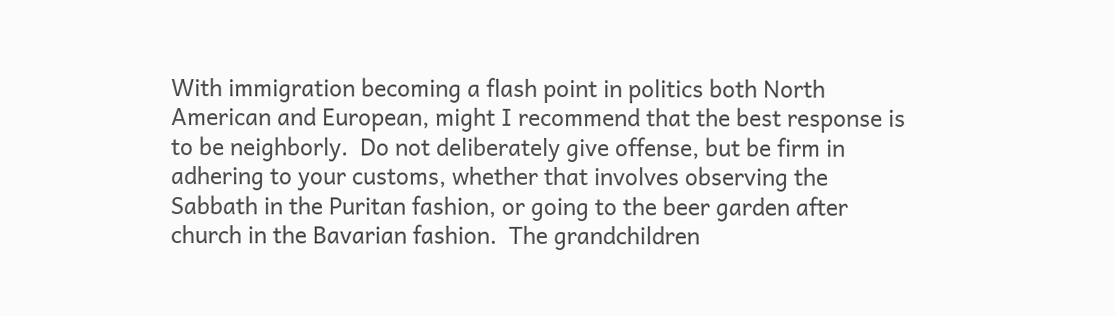With immigration becoming a flash point in politics both North American and European, might I recommend that the best response is to be neighborly.  Do not deliberately give offense, but be firm in adhering to your customs, whether that involves observing the Sabbath in the Puritan fashion, or going to the beer garden after church in the Bavarian fashion.  The grandchildren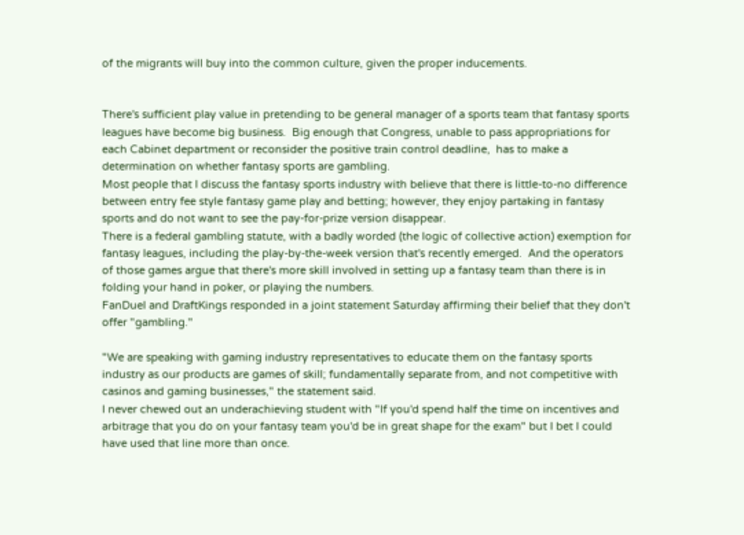of the migrants will buy into the common culture, given the proper inducements.


There's sufficient play value in pretending to be general manager of a sports team that fantasy sports leagues have become big business.  Big enough that Congress, unable to pass appropriations for each Cabinet department or reconsider the positive train control deadline,  has to make a determination on whether fantasy sports are gambling.
Most people that I discuss the fantasy sports industry with believe that there is little-to-no difference between entry fee style fantasy game play and betting; however, they enjoy partaking in fantasy sports and do not want to see the pay-for-prize version disappear.
There is a federal gambling statute, with a badly worded (the logic of collective action) exemption for fantasy leagues, including the play-by-the-week version that's recently emerged.  And the operators of those games argue that there's more skill involved in setting up a fantasy team than there is in folding your hand in poker, or playing the numbers.
FanDuel and DraftKings responded in a joint statement Saturday affirming their belief that they don't offer "gambling."

"We are speaking with gaming industry representatives to educate them on the fantasy sports industry as our products are games of skill; fundamentally separate from, and not competitive with casinos and gaming businesses," the statement said.
I never chewed out an underachieving student with "If you'd spend half the time on incentives and arbitrage that you do on your fantasy team you'd be in great shape for the exam" but I bet I could have used that line more than once.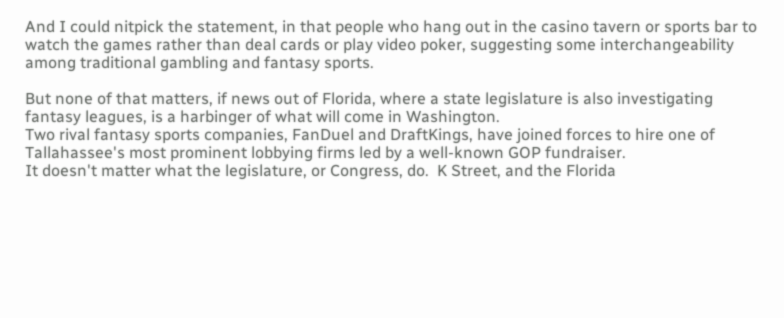And I could nitpick the statement, in that people who hang out in the casino tavern or sports bar to watch the games rather than deal cards or play video poker, suggesting some interchangeability among traditional gambling and fantasy sports.

But none of that matters, if news out of Florida, where a state legislature is also investigating fantasy leagues, is a harbinger of what will come in Washington.
Two rival fantasy sports companies, FanDuel and DraftKings, have joined forces to hire one of Tallahassee's most prominent lobbying firms led by a well-known GOP fundraiser.
It doesn't matter what the legislature, or Congress, do.  K Street, and the Florida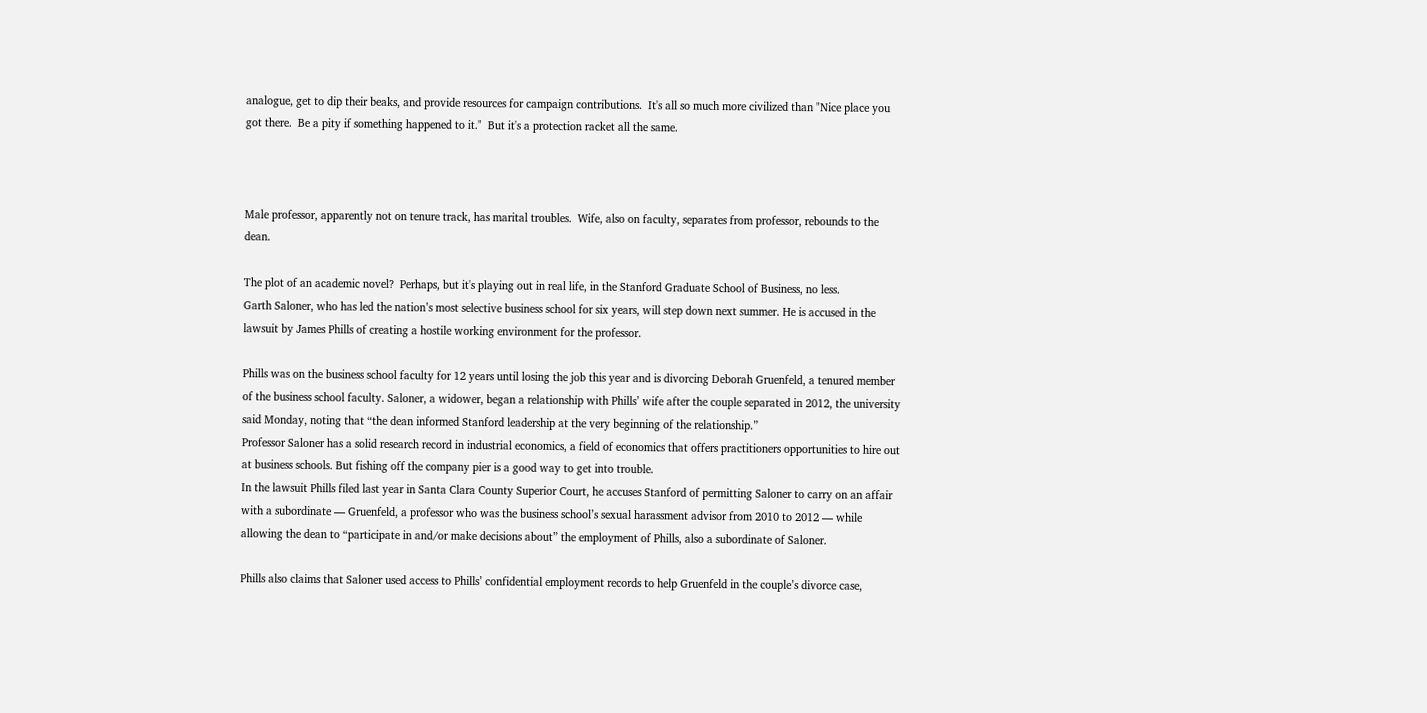analogue, get to dip their beaks, and provide resources for campaign contributions.  It's all so much more civilized than "Nice place you got there.  Be a pity if something happened to it."  But it's a protection racket all the same.



Male professor, apparently not on tenure track, has marital troubles.  Wife, also on faculty, separates from professor, rebounds to the dean.

The plot of an academic novel?  Perhaps, but it's playing out in real life, in the Stanford Graduate School of Business, no less.
Garth Saloner, who has led the nation’s most selective business school for six years, will step down next summer. He is accused in the lawsuit by James Phills of creating a hostile working environment for the professor.

Phills was on the business school faculty for 12 years until losing the job this year and is divorcing Deborah Gruenfeld, a tenured member of the business school faculty. Saloner, a widower, began a relationship with Phills’ wife after the couple separated in 2012, the university said Monday, noting that “the dean informed Stanford leadership at the very beginning of the relationship.”
Professor Saloner has a solid research record in industrial economics, a field of economics that offers practitioners opportunities to hire out at business schools. But fishing off the company pier is a good way to get into trouble.
In the lawsuit Phills filed last year in Santa Clara County Superior Court, he accuses Stanford of permitting Saloner to carry on an affair with a subordinate — Gruenfeld, a professor who was the business school’s sexual harassment advisor from 2010 to 2012 — while allowing the dean to “participate in and/or make decisions about” the employment of Phills, also a subordinate of Saloner.

Phills also claims that Saloner used access to Phills’ confidential employment records to help Gruenfeld in the couple’s divorce case,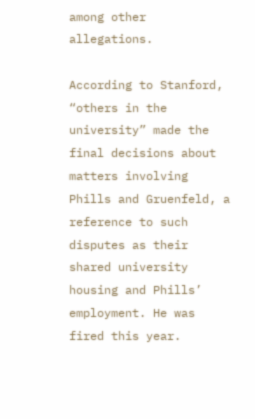among other allegations.

According to Stanford, “others in the university” made the final decisions about matters involving Phills and Gruenfeld, a reference to such disputes as their shared university housing and Phills’ employment. He was fired this year.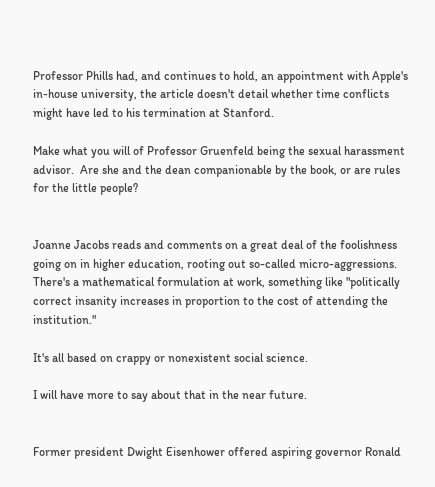Professor Phills had, and continues to hold, an appointment with Apple's in-house university, the article doesn't detail whether time conflicts might have led to his termination at Stanford.

Make what you will of Professor Gruenfeld being the sexual harassment advisor.  Are she and the dean companionable by the book, or are rules for the little people?


Joanne Jacobs reads and comments on a great deal of the foolishness going on in higher education, rooting out so-called micro-aggressions.  There's a mathematical formulation at work, something like "politically correct insanity increases in proportion to the cost of attending the institution."

It's all based on crappy or nonexistent social science.

I will have more to say about that in the near future.


Former president Dwight Eisenhower offered aspiring governor Ronald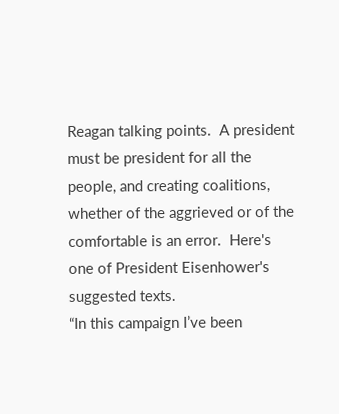Reagan talking points.  A president must be president for all the people, and creating coalitions, whether of the aggrieved or of the comfortable is an error.  Here's one of President Eisenhower's suggested texts.
“In this campaign I’ve been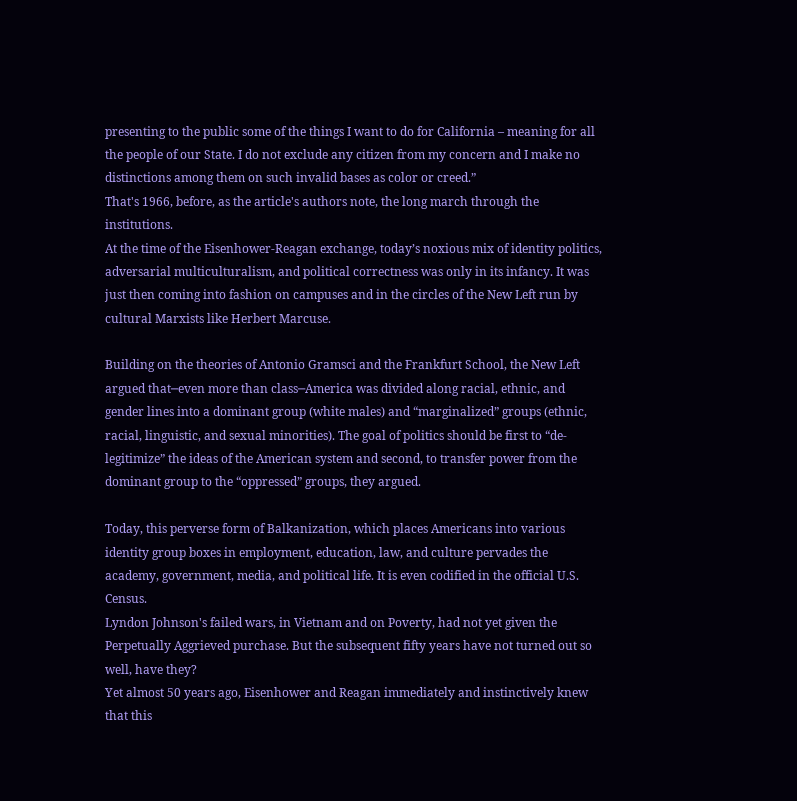presenting to the public some of the things I want to do for California – meaning for all the people of our State. I do not exclude any citizen from my concern and I make no distinctions among them on such invalid bases as color or creed.”
That's 1966, before, as the article's authors note, the long march through the institutions.
At the time of the Eisenhower-Reagan exchange, today’s noxious mix of identity politics, adversarial multiculturalism, and political correctness was only in its infancy. It was just then coming into fashion on campuses and in the circles of the New Left run by cultural Marxists like Herbert Marcuse.

Building on the theories of Antonio Gramsci and the Frankfurt School, the New Left argued that─even more than class─America was divided along racial, ethnic, and gender lines into a dominant group (white males) and “marginalized” groups (ethnic, racial, linguistic, and sexual minorities). The goal of politics should be first to “de-legitimize” the ideas of the American system and second, to transfer power from the dominant group to the “oppressed” groups, they argued.

Today, this perverse form of Balkanization, which places Americans into various identity group boxes in employment, education, law, and culture pervades the academy, government, media, and political life. It is even codified in the official U.S. Census.
Lyndon Johnson's failed wars, in Vietnam and on Poverty, had not yet given the Perpetually Aggrieved purchase. But the subsequent fifty years have not turned out so well, have they?
Yet almost 50 years ago, Eisenhower and Reagan immediately and instinctively knew that this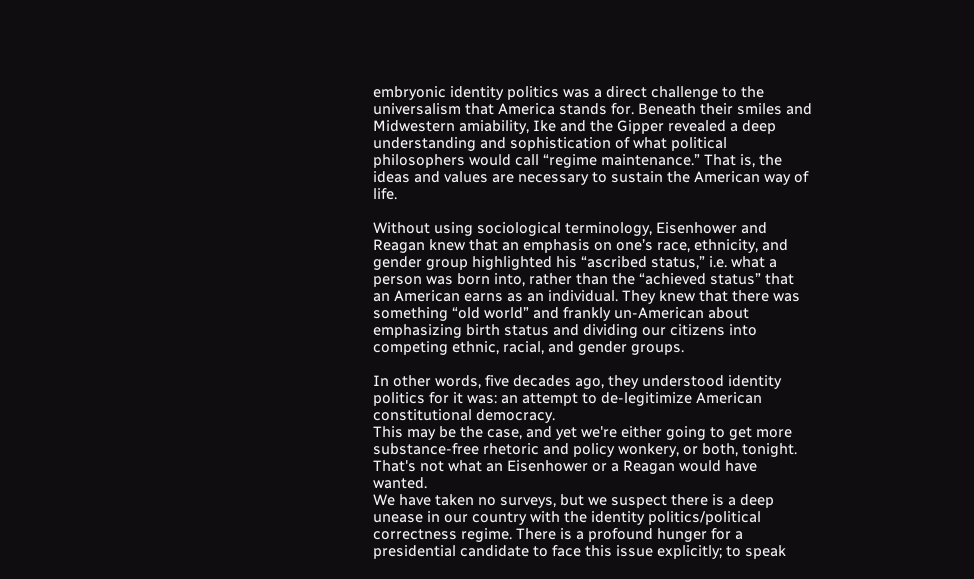embryonic identity politics was a direct challenge to the universalism that America stands for. Beneath their smiles and Midwestern amiability, Ike and the Gipper revealed a deep understanding and sophistication of what political philosophers would call “regime maintenance.” That is, the ideas and values are necessary to sustain the American way of life.

Without using sociological terminology, Eisenhower and Reagan knew that an emphasis on one’s race, ethnicity, and gender group highlighted his “ascribed status,” i.e. what a person was born into, rather than the “achieved status” that an American earns as an individual. They knew that there was something “old world” and frankly un-American about emphasizing birth status and dividing our citizens into competing ethnic, racial, and gender groups.

In other words, five decades ago, they understood identity politics for it was: an attempt to de-legitimize American constitutional democracy.
This may be the case, and yet we're either going to get more substance-free rhetoric and policy wonkery, or both, tonight.  That's not what an Eisenhower or a Reagan would have wanted.
We have taken no surveys, but we suspect there is a deep unease in our country with the identity politics/political correctness regime. There is a profound hunger for a presidential candidate to face this issue explicitly; to speak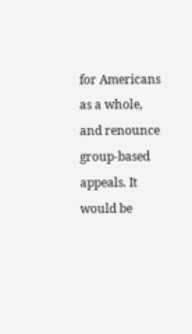for Americans as a whole, and renounce group-based appeals. It would be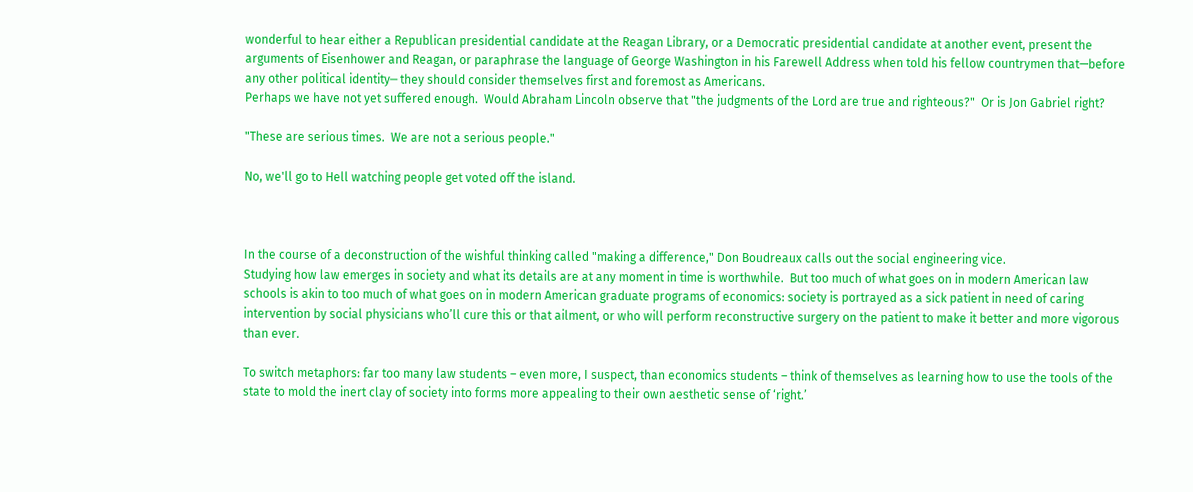wonderful to hear either a Republican presidential candidate at the Reagan Library, or a Democratic presidential candidate at another event, present the arguments of Eisenhower and Reagan, or paraphrase the language of George Washington in his Farewell Address when told his fellow countrymen that—before any other political identity─ they should consider themselves first and foremost as Americans.
Perhaps we have not yet suffered enough.  Would Abraham Lincoln observe that "the judgments of the Lord are true and righteous?"  Or is Jon Gabriel right?

"These are serious times.  We are not a serious people."

No, we'll go to Hell watching people get voted off the island.



In the course of a deconstruction of the wishful thinking called "making a difference," Don Boudreaux calls out the social engineering vice.
Studying how law emerges in society and what its details are at any moment in time is worthwhile.  But too much of what goes on in modern American law schools is akin to too much of what goes on in modern American graduate programs of economics: society is portrayed as a sick patient in need of caring intervention by social physicians who’ll cure this or that ailment, or who will perform reconstructive surgery on the patient to make it better and more vigorous than ever.

To switch metaphors: far too many law students – even more, I suspect, than economics students – think of themselves as learning how to use the tools of the state to mold the inert clay of society into forms more appealing to their own aesthetic sense of ‘right.’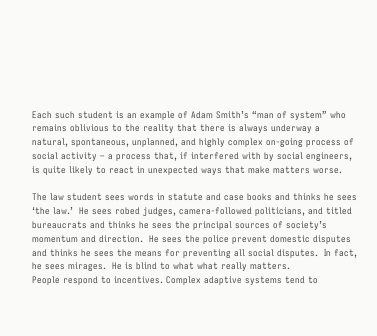Each such student is an example of Adam Smith’s “man of system” who remains oblivious to the reality that there is always underway a natural, spontaneous, unplanned, and highly complex on-going process of social activity – a process that, if interfered with by social engineers, is quite likely to react in unexpected ways that make matters worse.

The law student sees words in statute and case books and thinks he sees ‘the law.’  He sees robed judges, camera-followed politicians, and titled bureaucrats and thinks he sees the principal sources of society’s momentum and direction.  He sees the police prevent domestic disputes and thinks he sees the means for preventing all social disputes.  In fact, he sees mirages.  He is blind to what what really matters.
People respond to incentives. Complex adaptive systems tend to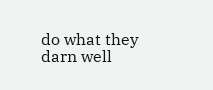do what they darn well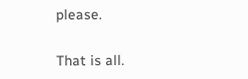please.

That is all.